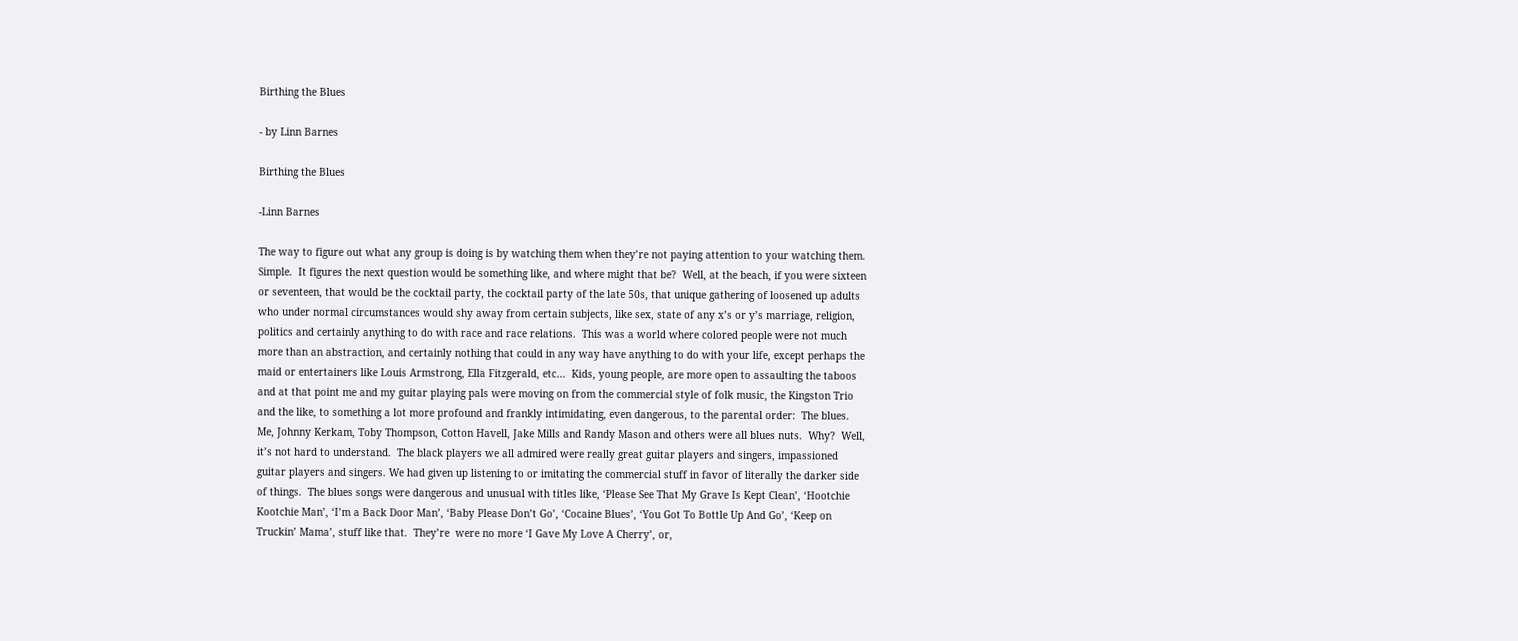Birthing the Blues

- by Linn Barnes

Birthing the Blues

-Linn Barnes

The way to figure out what any group is doing is by watching them when they’re not paying attention to your watching them.  Simple.  It figures the next question would be something like, and where might that be?  Well, at the beach, if you were sixteen or seventeen, that would be the cocktail party, the cocktail party of the late 50s, that unique gathering of loosened up adults who under normal circumstances would shy away from certain subjects, like sex, state of any x’s or y’s marriage, religion, politics and certainly anything to do with race and race relations.  This was a world where colored people were not much more than an abstraction, and certainly nothing that could in any way have anything to do with your life, except perhaps the maid or entertainers like Louis Armstrong, Ella Fitzgerald, etc…  Kids, young people, are more open to assaulting the taboos and at that point me and my guitar playing pals were moving on from the commercial style of folk music, the Kingston Trio and the like, to something a lot more profound and frankly intimidating, even dangerous, to the parental order:  The blues.  Me, Johnny Kerkam, Toby Thompson, Cotton Havell, Jake Mills and Randy Mason and others were all blues nuts.  Why?  Well, it’s not hard to understand.  The black players we all admired were really great guitar players and singers, impassioned guitar players and singers. We had given up listening to or imitating the commercial stuff in favor of literally the darker side of things.  The blues songs were dangerous and unusual with titles like, ‘Please See That My Grave Is Kept Clean’, ‘Hootchie Kootchie Man’, ‘I’m a Back Door Man’, ‘Baby Please Don’t Go’, ‘Cocaine Blues’, ‘You Got To Bottle Up And Go’, ‘Keep on Truckin’ Mama’, stuff like that.  They’re  were no more ‘I Gave My Love A Cherry’, or,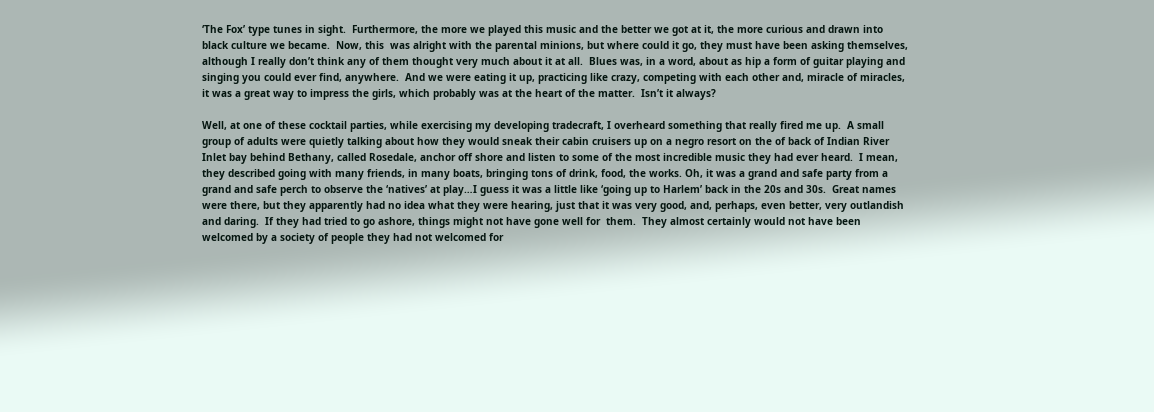‘The Fox’ type tunes in sight.  Furthermore, the more we played this music and the better we got at it, the more curious and drawn into black culture we became.  Now, this  was alright with the parental minions, but where could it go, they must have been asking themselves, although I really don’t think any of them thought very much about it at all.  Blues was, in a word, about as hip a form of guitar playing and singing you could ever find, anywhere.  And we were eating it up, practicing like crazy, competing with each other and, miracle of miracles, it was a great way to impress the girls, which probably was at the heart of the matter.  Isn’t it always?

Well, at one of these cocktail parties, while exercising my developing tradecraft, I overheard something that really fired me up.  A small group of adults were quietly talking about how they would sneak their cabin cruisers up on a negro resort on the of back of Indian River Inlet bay behind Bethany, called Rosedale, anchor off shore and listen to some of the most incredible music they had ever heard.  I mean, they described going with many friends, in many boats, bringing tons of drink, food, the works. Oh, it was a grand and safe party from a grand and safe perch to observe the ‘natives’ at play…I guess it was a little like ‘going up to Harlem’ back in the 20s and 30s.  Great names were there, but they apparently had no idea what they were hearing, just that it was very good, and, perhaps, even better, very outlandish and daring.  If they had tried to go ashore, things might not have gone well for  them.  They almost certainly would not have been welcomed by a society of people they had not welcomed for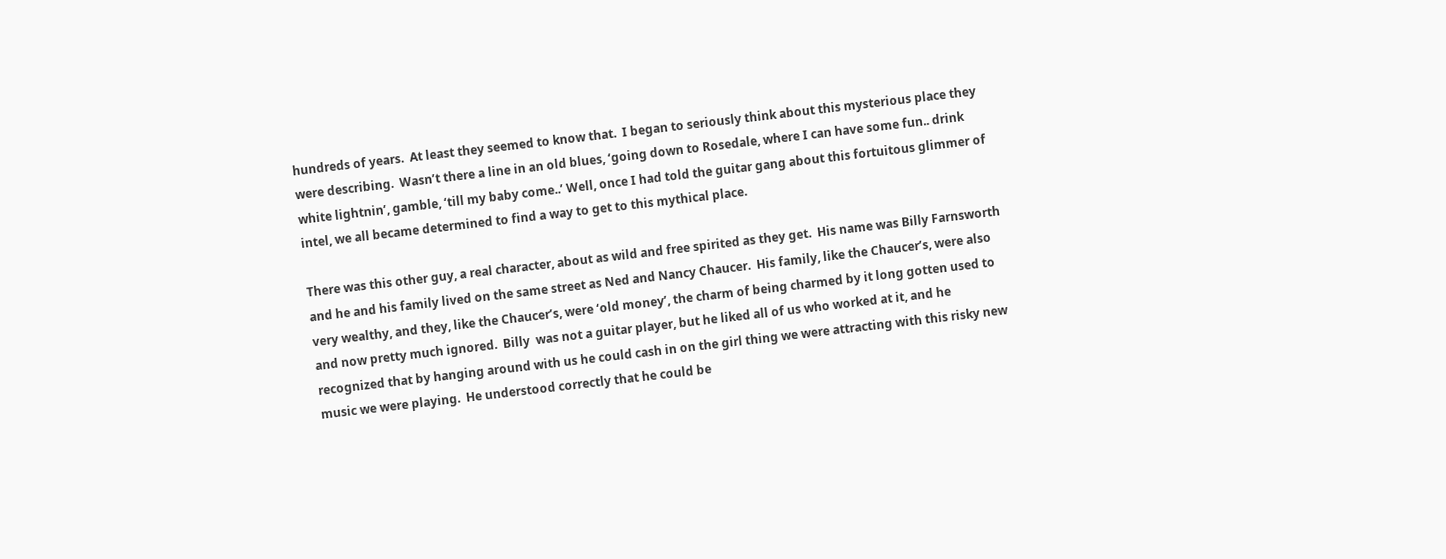hundreds of years.  At least they seemed to know that.  I began to seriously think about this mysterious place they were describing.  Wasn’t there a line in an old blues, ‘going down to Rosedale, where I can have some fun.. drink white lightnin’, gamble, ‘till my baby come..’ Well, once I had told the guitar gang about this fortuitous glimmer of intel, we all became determined to find a way to get to this mythical place.

There was this other guy, a real character, about as wild and free spirited as they get.  His name was Billy Farnsworth and he and his family lived on the same street as Ned and Nancy Chaucer.  His family, like the Chaucer’s, were also very wealthy, and they, like the Chaucer’s, were ‘old money’, the charm of being charmed by it long gotten used to and now pretty much ignored.  Billy  was not a guitar player, but he liked all of us who worked at it, and he recognized that by hanging around with us he could cash in on the girl thing we were attracting with this risky new music we were playing.  He understood correctly that he could be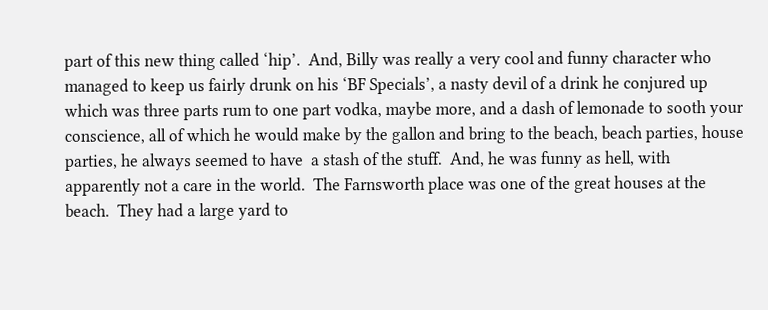part of this new thing called ‘hip’.  And, Billy was really a very cool and funny character who managed to keep us fairly drunk on his ‘BF Specials’, a nasty devil of a drink he conjured up which was three parts rum to one part vodka, maybe more, and a dash of lemonade to sooth your conscience, all of which he would make by the gallon and bring to the beach, beach parties, house parties, he always seemed to have  a stash of the stuff.  And, he was funny as hell, with apparently not a care in the world.  The Farnsworth place was one of the great houses at the beach.  They had a large yard to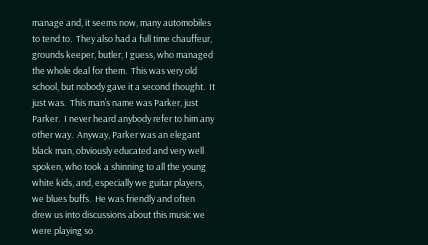manage and, it seems now, many automobiles to tend to.  They also had a full time chauffeur, grounds keeper, butler, I guess, who managed the whole deal for them.  This was very old school, but nobody gave it a second thought.  It just was.  This man’s name was Parker, just Parker.  I never heard anybody refer to him any other way.  Anyway, Parker was an elegant black man, obviously educated and very well spoken, who took a shinning to all the young white kids, and, especially we guitar players, we blues buffs.  He was friendly and often drew us into discussions about this music we were playing so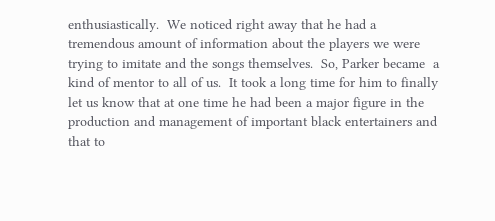enthusiastically.  We noticed right away that he had a tremendous amount of information about the players we were trying to imitate and the songs themselves.  So, Parker became  a kind of mentor to all of us.  It took a long time for him to finally let us know that at one time he had been a major figure in the production and management of important black entertainers and that to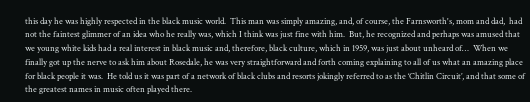this day he was highly respected in the black music world.  This man was simply amazing, and, of course, the Farnsworth's, mom and dad,  had not the faintest glimmer of an idea who he really was, which I think was just fine with him.  But, he recognized and perhaps was amused that we young white kids had a real interest in black music and, therefore, black culture, which in 1959, was just about unheard of…  When we finally got up the nerve to ask him about Rosedale, he was very straightforward and forth coming explaining to all of us what an amazing place for black people it was.  He told us it was part of a network of black clubs and resorts jokingly referred to as the ‘Chitlin Circuit’, and that some of the greatest names in music often played there.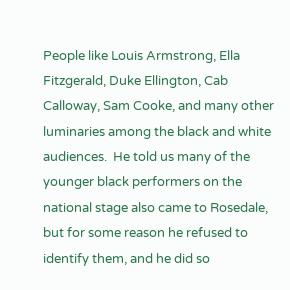People like Louis Armstrong, Ella Fitzgerald, Duke Ellington, Cab Calloway, Sam Cooke, and many other luminaries among the black and white audiences.  He told us many of the younger black performers on the national stage also came to Rosedale, but for some reason he refused to identify them, and he did so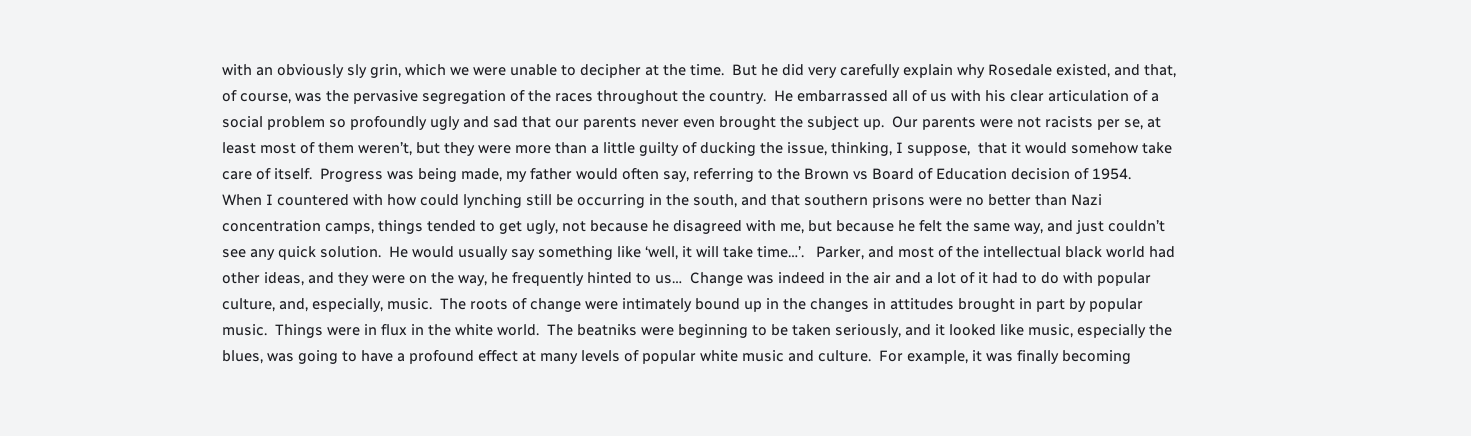with an obviously sly grin, which we were unable to decipher at the time.  But he did very carefully explain why Rosedale existed, and that, of course, was the pervasive segregation of the races throughout the country.  He embarrassed all of us with his clear articulation of a social problem so profoundly ugly and sad that our parents never even brought the subject up.  Our parents were not racists per se, at least most of them weren’t, but they were more than a little guilty of ducking the issue, thinking, I suppose,  that it would somehow take care of itself.  Progress was being made, my father would often say, referring to the Brown vs Board of Education decision of 1954.  When I countered with how could lynching still be occurring in the south, and that southern prisons were no better than Nazi concentration camps, things tended to get ugly, not because he disagreed with me, but because he felt the same way, and just couldn’t see any quick solution.  He would usually say something like ‘well, it will take time…’.   Parker, and most of the intellectual black world had other ideas, and they were on the way, he frequently hinted to us…  Change was indeed in the air and a lot of it had to do with popular culture, and, especially, music.  The roots of change were intimately bound up in the changes in attitudes brought in part by popular music.  Things were in flux in the white world.  The beatniks were beginning to be taken seriously, and it looked like music, especially the blues, was going to have a profound effect at many levels of popular white music and culture.  For example, it was finally becoming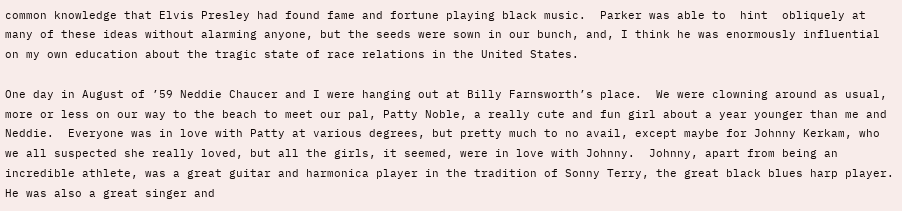common knowledge that Elvis Presley had found fame and fortune playing black music.  Parker was able to  hint  obliquely at many of these ideas without alarming anyone, but the seeds were sown in our bunch, and, I think he was enormously influential on my own education about the tragic state of race relations in the United States.

One day in August of ’59 Neddie Chaucer and I were hanging out at Billy Farnsworth’s place.  We were clowning around as usual, more or less on our way to the beach to meet our pal, Patty Noble, a really cute and fun girl about a year younger than me and Neddie.  Everyone was in love with Patty at various degrees, but pretty much to no avail, except maybe for Johnny Kerkam, who we all suspected she really loved, but all the girls, it seemed, were in love with Johnny.  Johnny, apart from being an incredible athlete, was a great guitar and harmonica player in the tradition of Sonny Terry, the great black blues harp player.  He was also a great singer and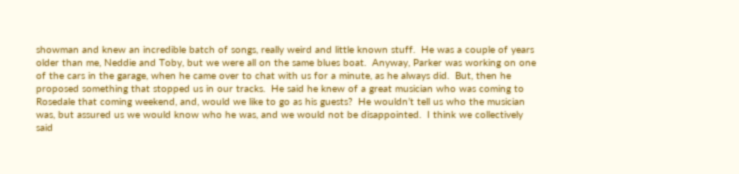showman and knew an incredible batch of songs, really weird and little known stuff.  He was a couple of years older than me, Neddie and Toby, but we were all on the same blues boat.  Anyway, Parker was working on one of the cars in the garage, when he came over to chat with us for a minute, as he always did.  But, then he proposed something that stopped us in our tracks.  He said he knew of a great musician who was coming to Rosedale that coming weekend, and, would we like to go as his guests?  He wouldn’t tell us who the musician was, but assured us we would know who he was, and we would not be disappointed.  I think we collectively said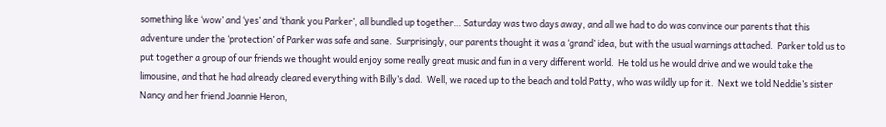something like ‘wow’ and ‘yes’ and ‘thank you Parker’, all bundled up together… Saturday was two days away, and all we had to do was convince our parents that this adventure under the ‘protection’ of Parker was safe and sane.  Surprisingly, our parents thought it was a ‘grand’ idea, but with the usual warnings attached.  Parker told us to put together a group of our friends we thought would enjoy some really great music and fun in a very different world.  He told us he would drive and we would take the limousine, and that he had already cleared everything with Billy’s dad.  Well, we raced up to the beach and told Patty, who was wildly up for it.  Next we told Neddie’s sister Nancy and her friend Joannie Heron,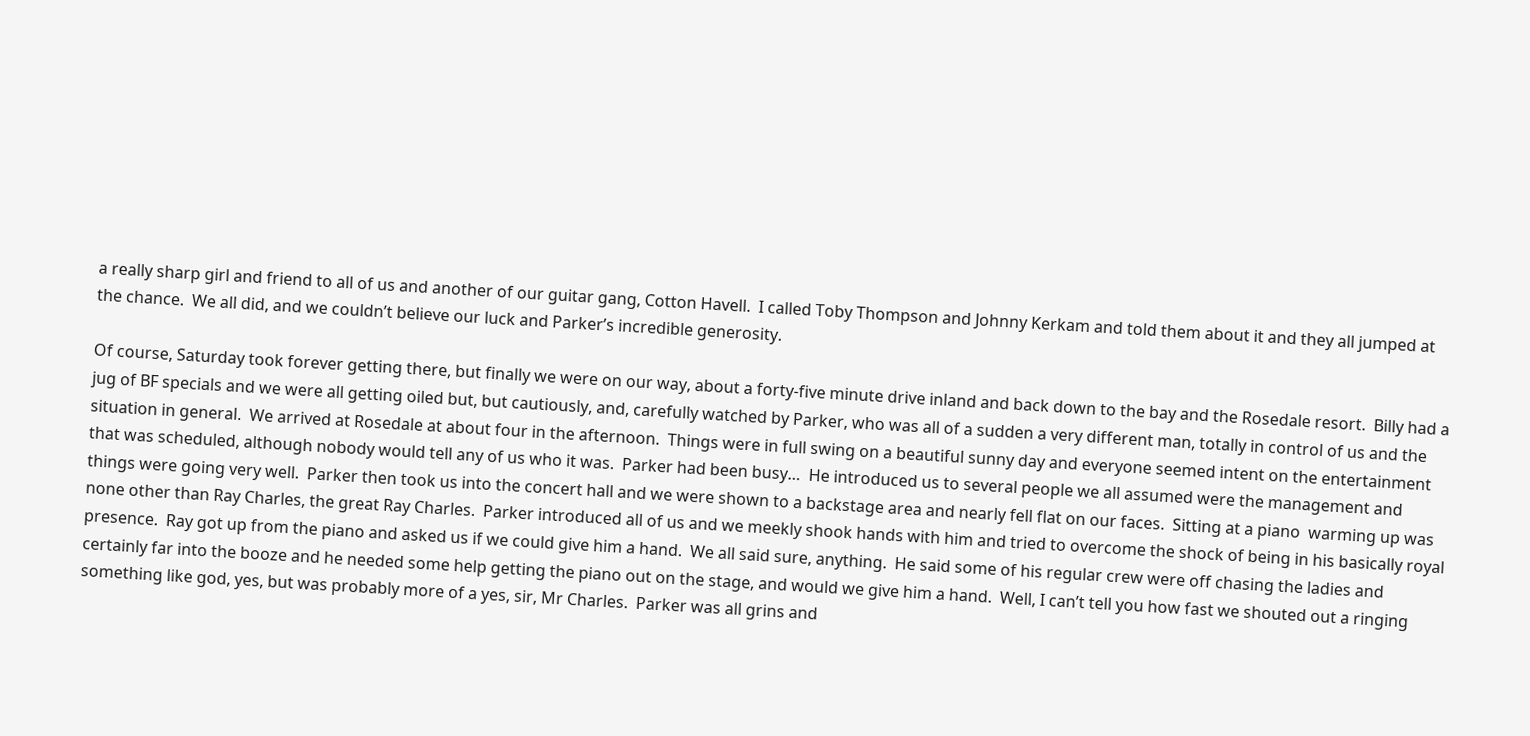a really sharp girl and friend to all of us and another of our guitar gang, Cotton Havell.  I called Toby Thompson and Johnny Kerkam and told them about it and they all jumped at the chance.  We all did, and we couldn’t believe our luck and Parker’s incredible generosity.

Of course, Saturday took forever getting there, but finally we were on our way, about a forty-five minute drive inland and back down to the bay and the Rosedale resort.  Billy had a jug of BF specials and we were all getting oiled but, but cautiously, and, carefully watched by Parker, who was all of a sudden a very different man, totally in control of us and the situation in general.  We arrived at Rosedale at about four in the afternoon.  Things were in full swing on a beautiful sunny day and everyone seemed intent on the entertainment that was scheduled, although nobody would tell any of us who it was.  Parker had been busy…  He introduced us to several people we all assumed were the management and things were going very well.  Parker then took us into the concert hall and we were shown to a backstage area and nearly fell flat on our faces.  Sitting at a piano  warming up was none other than Ray Charles, the great Ray Charles.  Parker introduced all of us and we meekly shook hands with him and tried to overcome the shock of being in his basically royal presence.  Ray got up from the piano and asked us if we could give him a hand.  We all said sure, anything.  He said some of his regular crew were off chasing the ladies and certainly far into the booze and he needed some help getting the piano out on the stage, and would we give him a hand.  Well, I can’t tell you how fast we shouted out a ringing something like god, yes, but was probably more of a yes, sir, Mr Charles.  Parker was all grins and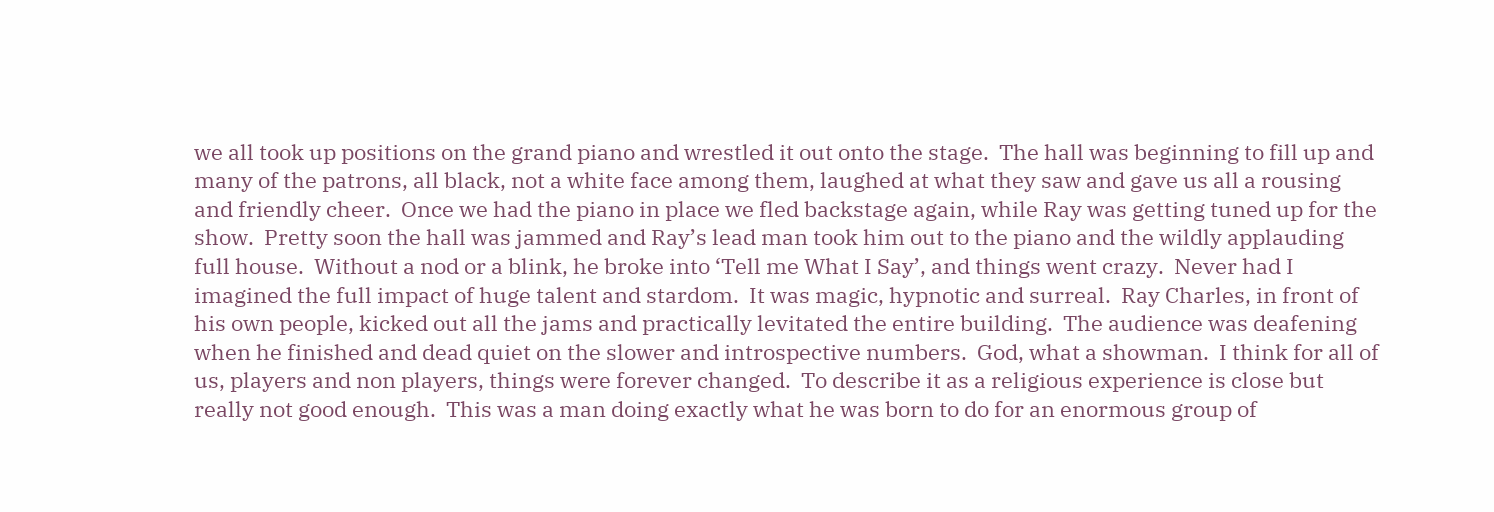we all took up positions on the grand piano and wrestled it out onto the stage.  The hall was beginning to fill up and many of the patrons, all black, not a white face among them, laughed at what they saw and gave us all a rousing and friendly cheer.  Once we had the piano in place we fled backstage again, while Ray was getting tuned up for the show.  Pretty soon the hall was jammed and Ray’s lead man took him out to the piano and the wildly applauding full house.  Without a nod or a blink, he broke into ‘Tell me What I Say’, and things went crazy.  Never had I imagined the full impact of huge talent and stardom.  It was magic, hypnotic and surreal.  Ray Charles, in front of his own people, kicked out all the jams and practically levitated the entire building.  The audience was deafening when he finished and dead quiet on the slower and introspective numbers.  God, what a showman.  I think for all of us, players and non players, things were forever changed.  To describe it as a religious experience is close but really not good enough.  This was a man doing exactly what he was born to do for an enormous group of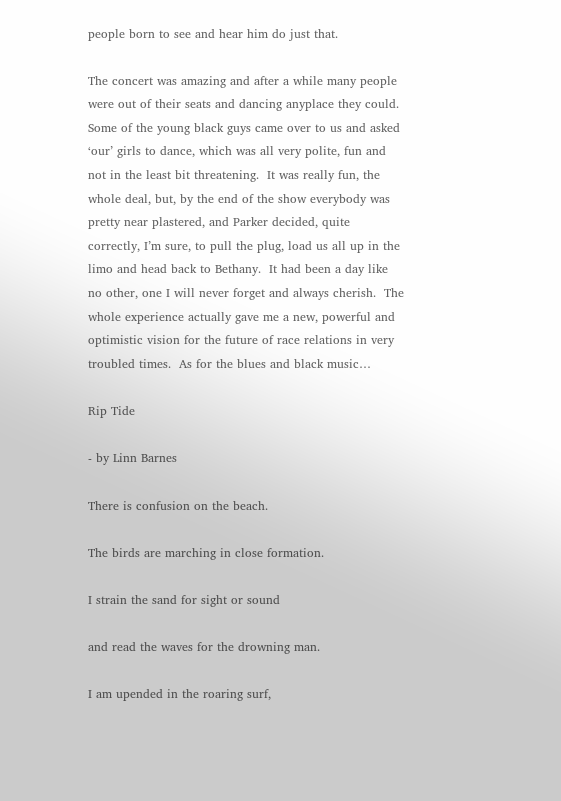people born to see and hear him do just that.

The concert was amazing and after a while many people were out of their seats and dancing anyplace they could.  Some of the young black guys came over to us and asked ‘our’ girls to dance, which was all very polite, fun and not in the least bit threatening.  It was really fun, the whole deal, but, by the end of the show everybody was pretty near plastered, and Parker decided, quite correctly, I’m sure, to pull the plug, load us all up in the limo and head back to Bethany.  It had been a day like no other, one I will never forget and always cherish.  The whole experience actually gave me a new, powerful and optimistic vision for the future of race relations in very troubled times.  As for the blues and black music…

Rip Tide

- by Linn Barnes

There is confusion on the beach.

The birds are marching in close formation.

I strain the sand for sight or sound

and read the waves for the drowning man.

I am upended in the roaring surf,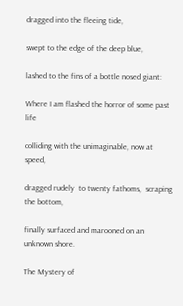dragged into the fleeing tide,

swept to the edge of the deep blue,

lashed to the fins of a bottle nosed giant:

Where I am flashed the horror of some past life

colliding with the unimaginable, now at speed,

dragged rudely  to twenty fathoms,  scraping the bottom,

finally surfaced and marooned on an unknown shore.

The Mystery of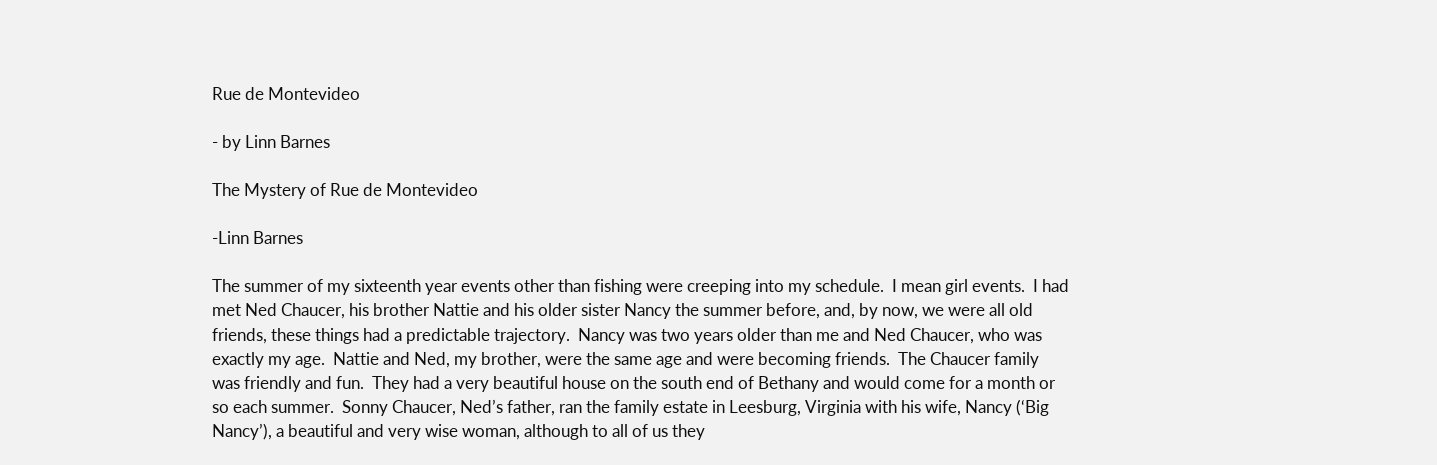Rue de Montevideo

- by Linn Barnes

The Mystery of Rue de Montevideo

-Linn Barnes

The summer of my sixteenth year events other than fishing were creeping into my schedule.  I mean girl events.  I had met Ned Chaucer, his brother Nattie and his older sister Nancy the summer before, and, by now, we were all old friends, these things had a predictable trajectory.  Nancy was two years older than me and Ned Chaucer, who was exactly my age.  Nattie and Ned, my brother, were the same age and were becoming friends.  The Chaucer family was friendly and fun.  They had a very beautiful house on the south end of Bethany and would come for a month or so each summer.  Sonny Chaucer, Ned’s father, ran the family estate in Leesburg, Virginia with his wife, Nancy (‘Big Nancy’), a beautiful and very wise woman, although to all of us they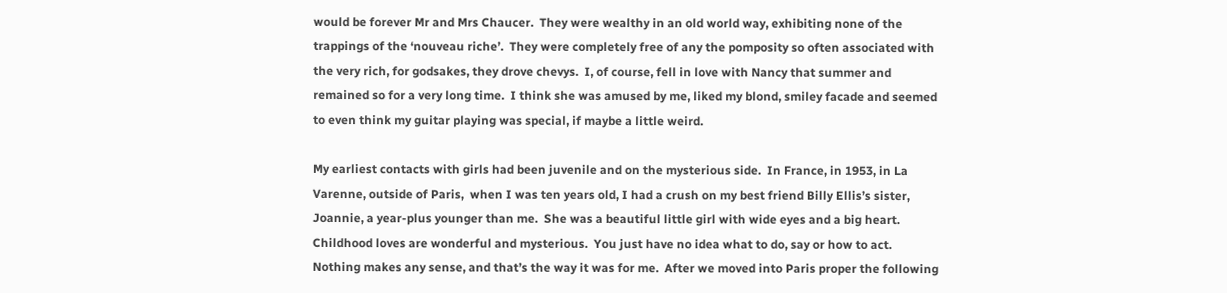would be forever Mr and Mrs Chaucer.  They were wealthy in an old world way, exhibiting none of the trappings of the ‘nouveau riche’.  They were completely free of any the pomposity so often associated with the very rich, for godsakes, they drove chevys.  I, of course, fell in love with Nancy that summer and remained so for a very long time.  I think she was amused by me, liked my blond, smiley facade and seemed to even think my guitar playing was special, if maybe a little weird.

My earliest contacts with girls had been juvenile and on the mysterious side.  In France, in 1953, in La Varenne, outside of Paris,  when I was ten years old, I had a crush on my best friend Billy Ellis’s sister, Joannie, a year-plus younger than me.  She was a beautiful little girl with wide eyes and a big heart.  Childhood loves are wonderful and mysterious.  You just have no idea what to do, say or how to act.  Nothing makes any sense, and that’s the way it was for me.  After we moved into Paris proper the following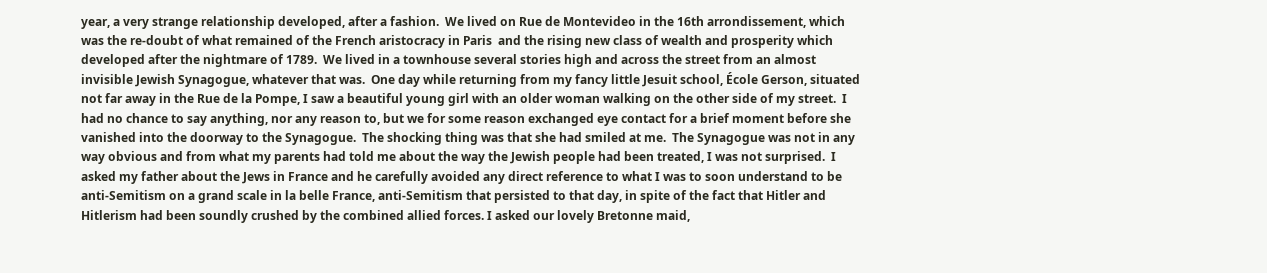year, a very strange relationship developed, after a fashion.  We lived on Rue de Montevideo in the 16th arrondissement, which was the re-doubt of what remained of the French aristocracy in Paris  and the rising new class of wealth and prosperity which developed after the nightmare of 1789.  We lived in a townhouse several stories high and across the street from an almost invisible Jewish Synagogue, whatever that was.  One day while returning from my fancy little Jesuit school, École Gerson, situated not far away in the Rue de la Pompe, I saw a beautiful young girl with an older woman walking on the other side of my street.  I had no chance to say anything, nor any reason to, but we for some reason exchanged eye contact for a brief moment before she vanished into the doorway to the Synagogue.  The shocking thing was that she had smiled at me.  The Synagogue was not in any way obvious and from what my parents had told me about the way the Jewish people had been treated, I was not surprised.  I asked my father about the Jews in France and he carefully avoided any direct reference to what I was to soon understand to be anti-Semitism on a grand scale in la belle France, anti-Semitism that persisted to that day, in spite of the fact that Hitler and Hitlerism had been soundly crushed by the combined allied forces. I asked our lovely Bretonne maid,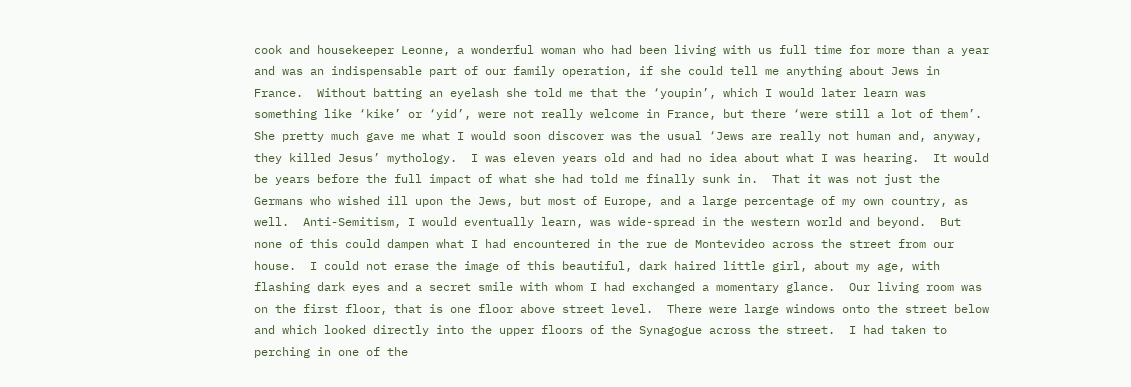cook and housekeeper Leonne, a wonderful woman who had been living with us full time for more than a year and was an indispensable part of our family operation, if she could tell me anything about Jews in France.  Without batting an eyelash she told me that the ‘youpin’, which I would later learn was something like ‘kike’ or ‘yid’, were not really welcome in France, but there ‘were still a lot of them’.  She pretty much gave me what I would soon discover was the usual ‘Jews are really not human and, anyway, they killed Jesus’ mythology.  I was eleven years old and had no idea about what I was hearing.  It would be years before the full impact of what she had told me finally sunk in.  That it was not just the Germans who wished ill upon the Jews, but most of Europe, and a large percentage of my own country, as well.  Anti-Semitism, I would eventually learn, was wide-spread in the western world and beyond.  But none of this could dampen what I had encountered in the rue de Montevideo across the street from our house.  I could not erase the image of this beautiful, dark haired little girl, about my age, with flashing dark eyes and a secret smile with whom I had exchanged a momentary glance.  Our living room was on the first floor, that is one floor above street level.  There were large windows onto the street below and which looked directly into the upper floors of the Synagogue across the street.  I had taken to perching in one of the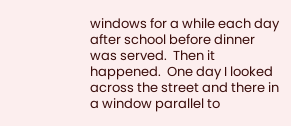windows for a while each day after school before dinner was served.  Then it happened.  One day I looked across the street and there in a window parallel to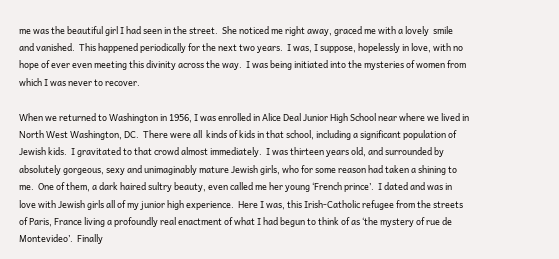me was the beautiful girl I had seen in the street.  She noticed me right away, graced me with a lovely  smile and vanished.  This happened periodically for the next two years.  I was, I suppose, hopelessly in love, with no hope of ever even meeting this divinity across the way.  I was being initiated into the mysteries of women from which I was never to recover.

When we returned to Washington in 1956, I was enrolled in Alice Deal Junior High School near where we lived in North West Washington, DC.  There were all  kinds of kids in that school, including a significant population of Jewish kids.  I gravitated to that crowd almost immediately.  I was thirteen years old, and surrounded by absolutely gorgeous, sexy and unimaginably mature Jewish girls, who for some reason had taken a shining to me.  One of them, a dark haired sultry beauty, even called me her young ‘French prince’.  I dated and was in love with Jewish girls all of my junior high experience.  Here I was, this Irish-Catholic refugee from the streets of Paris, France living a profoundly real enactment of what I had begun to think of as ‘the mystery of rue de Montevideo’.  Finally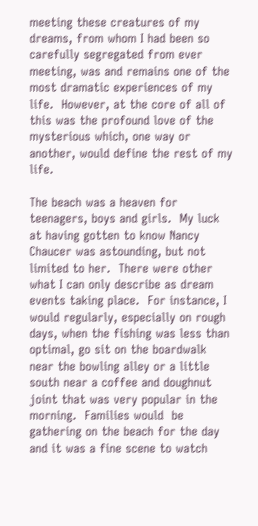meeting these creatures of my dreams, from whom I had been so carefully segregated from ever meeting, was and remains one of the most dramatic experiences of my life.  However, at the core of all of this was the profound love of the mysterious which, one way or another, would define the rest of my life.

The beach was a heaven for teenagers, boys and girls.  My luck at having gotten to know Nancy Chaucer was astounding, but not limited to her.  There were other what I can only describe as dream events taking place.  For instance, I would regularly, especially on rough days, when the fishing was less than optimal, go sit on the boardwalk near the bowling alley or a little south near a coffee and doughnut joint that was very popular in the morning.  Families would  be gathering on the beach for the day and it was a fine scene to watch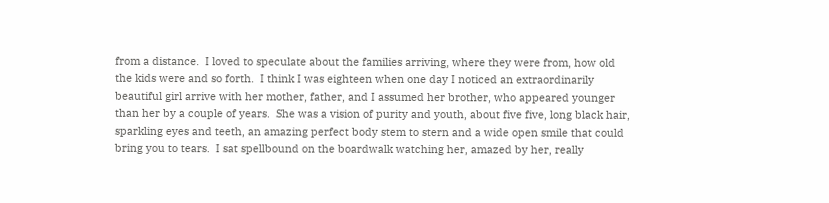from a distance.  I loved to speculate about the families arriving, where they were from, how old the kids were and so forth.  I think I was eighteen when one day I noticed an extraordinarily beautiful girl arrive with her mother, father, and I assumed her brother, who appeared younger than her by a couple of years.  She was a vision of purity and youth, about five five, long black hair, sparkling eyes and teeth, an amazing perfect body stem to stern and a wide open smile that could bring you to tears.  I sat spellbound on the boardwalk watching her, amazed by her, really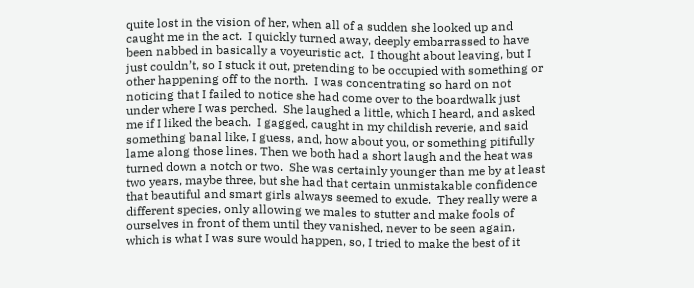quite lost in the vision of her, when all of a sudden she looked up and caught me in the act.  I quickly turned away, deeply embarrassed to have been nabbed in basically a voyeuristic act.  I thought about leaving, but I just couldn’t, so I stuck it out, pretending to be occupied with something or other happening off to the north.  I was concentrating so hard on not noticing that I failed to notice she had come over to the boardwalk just under where I was perched.  She laughed a little, which I heard, and asked me if I liked the beach.  I gagged, caught in my childish reverie, and said something banal like, I guess, and, how about you, or something pitifully lame along those lines. Then we both had a short laugh and the heat was turned down a notch or two.  She was certainly younger than me by at least two years, maybe three, but she had that certain unmistakable confidence that beautiful and smart girls always seemed to exude.  They really were a different species, only allowing we males to stutter and make fools of ourselves in front of them until they vanished, never to be seen again, which is what I was sure would happen, so, I tried to make the best of it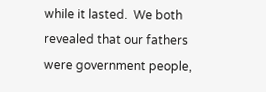while it lasted.  We both revealed that our fathers were government people,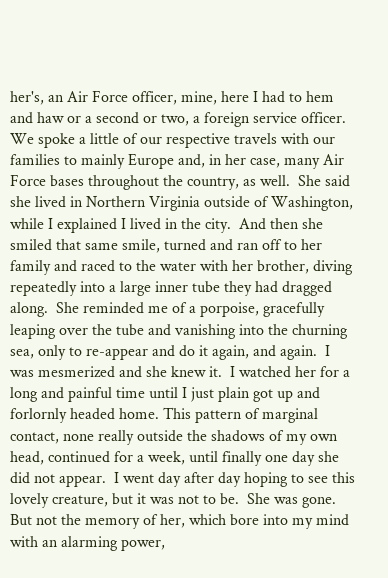her's, an Air Force officer, mine, here I had to hem and haw or a second or two, a foreign service officer.  We spoke a little of our respective travels with our families to mainly Europe and, in her case, many Air Force bases throughout the country, as well.  She said she lived in Northern Virginia outside of Washington, while I explained I lived in the city.  And then she smiled that same smile, turned and ran off to her family and raced to the water with her brother, diving repeatedly into a large inner tube they had dragged along.  She reminded me of a porpoise, gracefully leaping over the tube and vanishing into the churning sea, only to re-appear and do it again, and again.  I was mesmerized and she knew it.  I watched her for a long and painful time until I just plain got up and forlornly headed home. This pattern of marginal contact, none really outside the shadows of my own head, continued for a week, until finally one day she did not appear.  I went day after day hoping to see this lovely creature, but it was not to be.  She was gone.  But not the memory of her, which bore into my mind with an alarming power,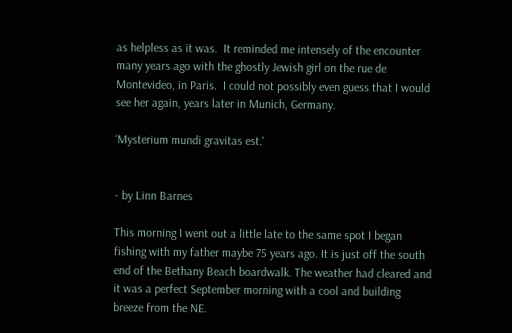as helpless as it was.  It reminded me intensely of the encounter many years ago with the ghostly Jewish girl on the rue de Montevideo, in Paris.  I could not possibly even guess that I would see her again, years later in Munich, Germany.

‘Mysterium mundi gravitas est.'


- by Linn Barnes

This morning I went out a little late to the same spot I began fishing with my father maybe 75 years ago. It is just off the south end of the Bethany Beach boardwalk. The weather had cleared and it was a perfect September morning with a cool and building breeze from the NE.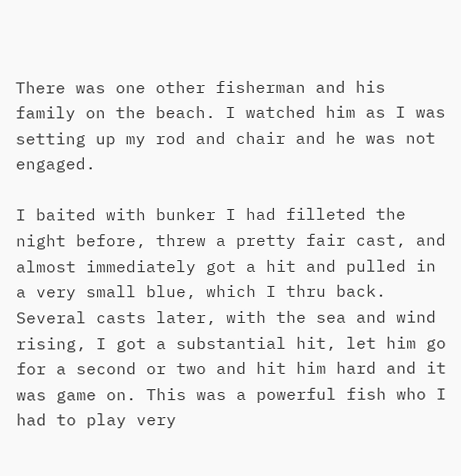There was one other fisherman and his family on the beach. I watched him as I was setting up my rod and chair and he was not engaged.

I baited with bunker I had filleted the night before, threw a pretty fair cast, and almost immediately got a hit and pulled in a very small blue, which I thru back. Several casts later, with the sea and wind rising, I got a substantial hit, let him go for a second or two and hit him hard and it was game on. This was a powerful fish who I had to play very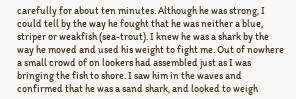carefully for about ten minutes. Although he was strong, I could tell by the way he fought that he was neither a blue, striper or weakfish (sea-trout). I knew he was a shark by the way he moved and used his weight to fight me. Out of nowhere a small crowd of on lookers had assembled just as I was bringing the fish to shore. I saw him in the waves and confirmed that he was a sand shark, and looked to weigh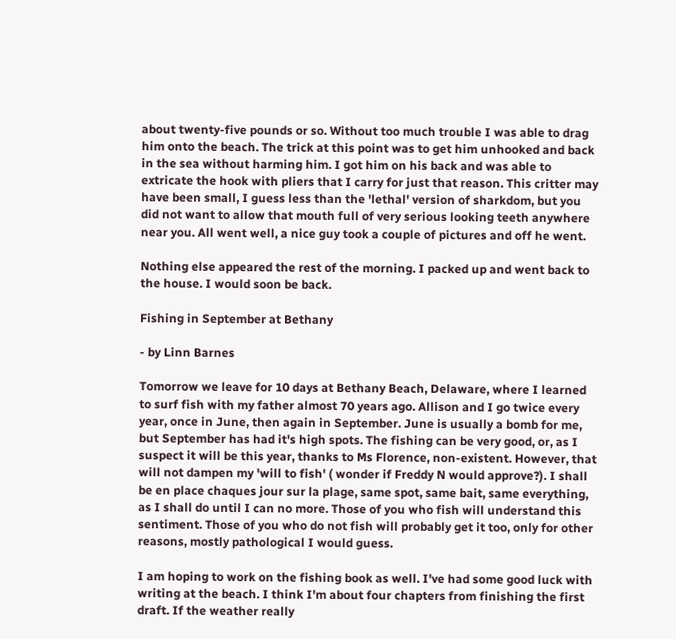about twenty-five pounds or so. Without too much trouble I was able to drag him onto the beach. The trick at this point was to get him unhooked and back in the sea without harming him. I got him on his back and was able to extricate the hook with pliers that I carry for just that reason. This critter may have been small, I guess less than the 'lethal' version of sharkdom, but you did not want to allow that mouth full of very serious looking teeth anywhere near you. All went well, a nice guy took a couple of pictures and off he went.

Nothing else appeared the rest of the morning. I packed up and went back to the house. I would soon be back.

Fishing in September at Bethany

- by Linn Barnes

Tomorrow we leave for 10 days at Bethany Beach, Delaware, where I learned to surf fish with my father almost 70 years ago. Allison and I go twice every year, once in June, then again in September. June is usually a bomb for me, but September has had it's high spots. The fishing can be very good, or, as I suspect it will be this year, thanks to Ms Florence, non-existent. However, that will not dampen my 'will to fish' ( wonder if Freddy N would approve?). I shall be en place chaques jour sur la plage, same spot, same bait, same everything, as I shall do until I can no more. Those of you who fish will understand this sentiment. Those of you who do not fish will probably get it too, only for other reasons, mostly pathological I would guess.

I am hoping to work on the fishing book as well. I've had some good luck with writing at the beach. I think I'm about four chapters from finishing the first draft. If the weather really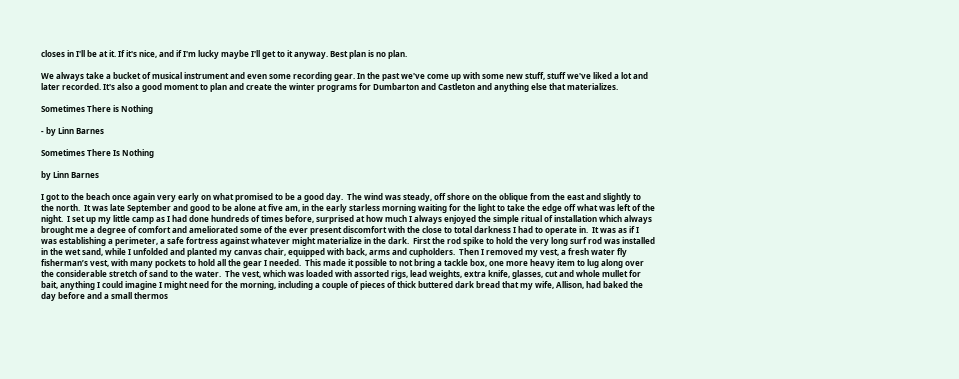closes in I'll be at it. If it's nice, and if I'm lucky maybe I'll get to it anyway. Best plan is no plan.

We always take a bucket of musical instrument and even some recording gear. In the past we've come up with some new stuff, stuff we've liked a lot and later recorded. It's also a good moment to plan and create the winter programs for Dumbarton and Castleton and anything else that materializes.

Sometimes There is Nothing

- by Linn Barnes

Sometimes There Is Nothing

by Linn Barnes

I got to the beach once again very early on what promised to be a good day.  The wind was steady, off shore on the oblique from the east and slightly to the north.  It was late September and good to be alone at five am, in the early starless morning waiting for the light to take the edge off what was left of the night.  I set up my little camp as I had done hundreds of times before, surprised at how much I always enjoyed the simple ritual of installation which always brought me a degree of comfort and ameliorated some of the ever present discomfort with the close to total darkness I had to operate in.  It was as if I was establishing a perimeter, a safe fortress against whatever might materialize in the dark.  First the rod spike to hold the very long surf rod was installed in the wet sand, while I unfolded and planted my canvas chair, equipped with back, arms and cupholders.  Then I removed my vest, a fresh water fly fisherman’s vest, with many pockets to hold all the gear I needed.  This made it possible to not bring a tackle box, one more heavy item to lug along over the considerable stretch of sand to the water.  The vest, which was loaded with assorted rigs, lead weights, extra knife, glasses, cut and whole mullet for bait, anything I could imagine I might need for the morning, including a couple of pieces of thick buttered dark bread that my wife, Allison, had baked the day before and a small thermos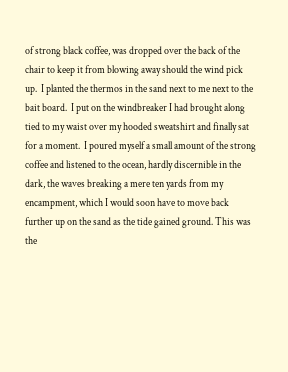of strong black coffee, was dropped over the back of the chair to keep it from blowing away should the wind pick up.  I planted the thermos in the sand next to me next to the bait board.  I put on the windbreaker I had brought along tied to my waist over my hooded sweatshirt and finally sat for a moment.  I poured myself a small amount of the strong coffee and listened to the ocean, hardly discernible in the dark, the waves breaking a mere ten yards from my encampment, which I would soon have to move back further up on the sand as the tide gained ground. This was the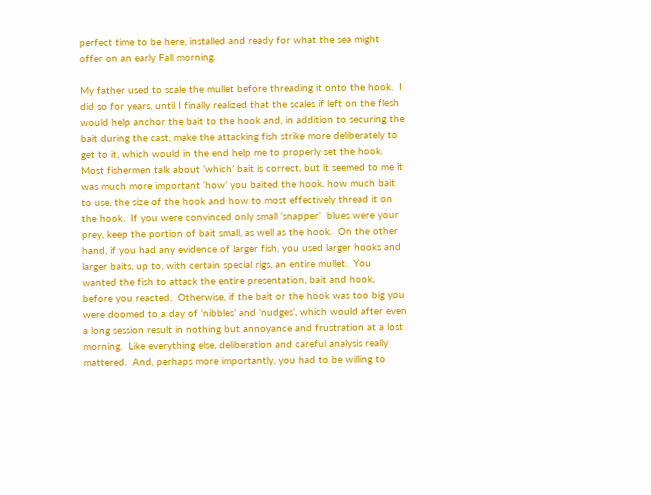perfect time to be here, installed and ready for what the sea might offer on an early Fall morning.

My father used to scale the mullet before threading it onto the hook.  I did so for years, until I finally realized that the scales if left on the flesh would help anchor the bait to the hook and, in addition to securing the bait during the cast, make the attacking fish strike more deliberately to get to it, which would in the end help me to properly set the hook.  Most fishermen talk about ‘which’ bait is correct, but it seemed to me it was much more important ‘how’ you baited the hook, how much bait to use, the size of the hook and how to most effectively thread it on the hook.  If you were convinced only small ‘snapper’  blues were your prey, keep the portion of bait small, as well as the hook.  On the other hand, if you had any evidence of larger fish, you used larger hooks and larger baits, up to, with certain special rigs, an entire mullet.  You wanted the fish to attack the entire presentation, bait and hook, before you reacted.  Otherwise, if the bait or the hook was too big you were doomed to a day of ‘nibbles’ and ‘nudges’, which would after even a long session result in nothing but annoyance and frustration at a lost morning.  Like everything else, deliberation and careful analysis really mattered.  And, perhaps more importantly, you had to be willing to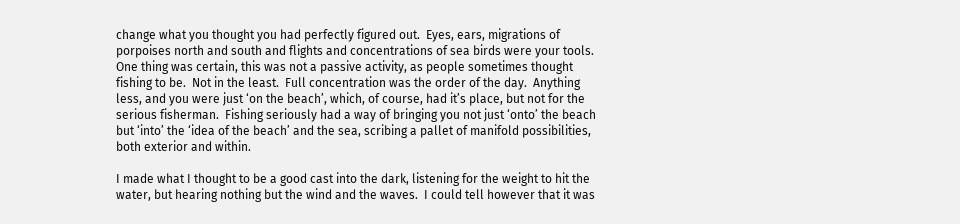change what you thought you had perfectly figured out.  Eyes, ears, migrations of porpoises north and south and flights and concentrations of sea birds were your tools.  One thing was certain, this was not a passive activity, as people sometimes thought fishing to be.  Not in the least.  Full concentration was the order of the day.  Anything less, and you were just ‘on the beach’, which, of course, had it’s place, but not for the serious fisherman.  Fishing seriously had a way of bringing you not just ‘onto’ the beach but ‘into’ the ‘idea of the beach’ and the sea, scribing a pallet of manifold possibilities, both exterior and within.

I made what I thought to be a good cast into the dark, listening for the weight to hit the water, but hearing nothing but the wind and the waves.  I could tell however that it was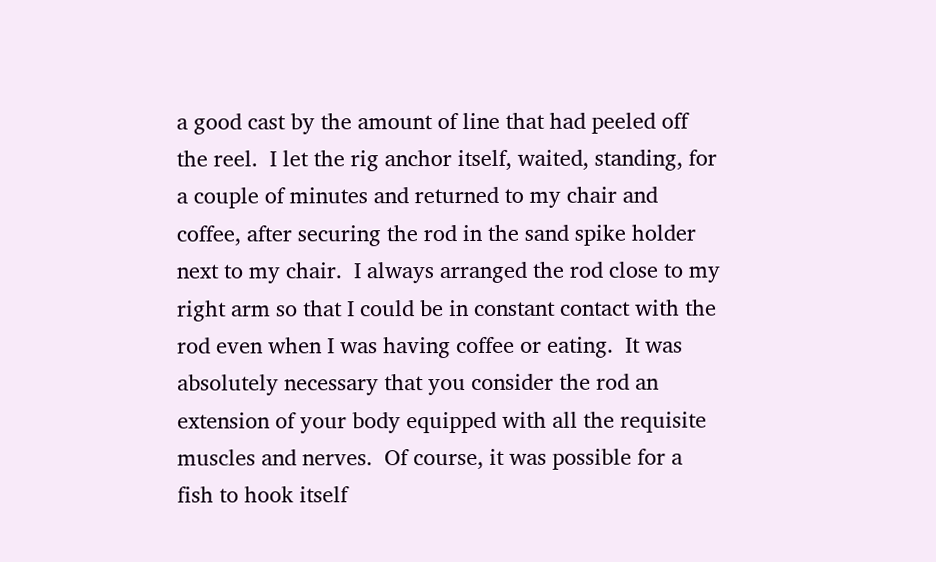a good cast by the amount of line that had peeled off the reel.  I let the rig anchor itself, waited, standing, for a couple of minutes and returned to my chair and coffee, after securing the rod in the sand spike holder next to my chair.  I always arranged the rod close to my right arm so that I could be in constant contact with the rod even when I was having coffee or eating.  It was absolutely necessary that you consider the rod an extension of your body equipped with all the requisite muscles and nerves.  Of course, it was possible for a fish to hook itself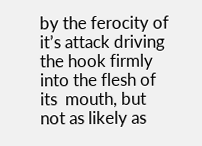by the ferocity of it’s attack driving the hook firmly into the flesh of its  mouth, but not as likely as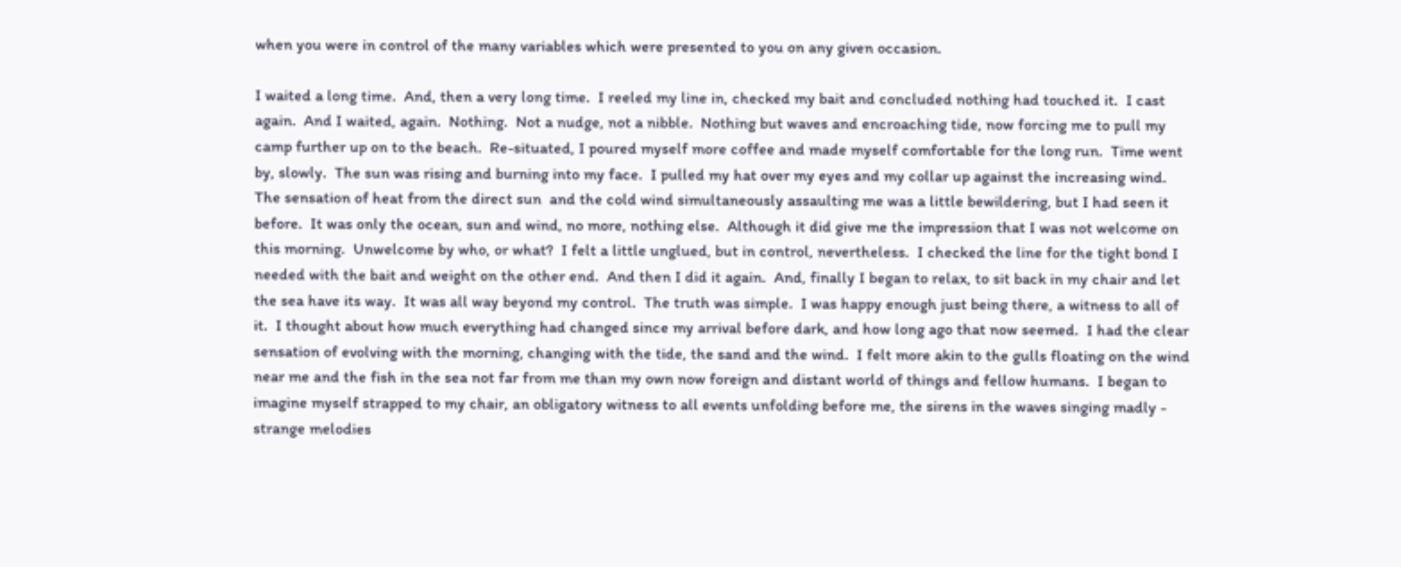when you were in control of the many variables which were presented to you on any given occasion.

I waited a long time.  And, then a very long time.  I reeled my line in, checked my bait and concluded nothing had touched it.  I cast again.  And I waited, again.  Nothing.  Not a nudge, not a nibble.  Nothing but waves and encroaching tide, now forcing me to pull my camp further up on to the beach.  Re-situated, I poured myself more coffee and made myself comfortable for the long run.  Time went by, slowly.  The sun was rising and burning into my face.  I pulled my hat over my eyes and my collar up against the increasing wind.  The sensation of heat from the direct sun  and the cold wind simultaneously assaulting me was a little bewildering, but I had seen it before.  It was only the ocean, sun and wind, no more, nothing else.  Although it did give me the impression that I was not welcome on this morning.  Unwelcome by who, or what?  I felt a little unglued, but in control, nevertheless.  I checked the line for the tight bond I needed with the bait and weight on the other end.  And then I did it again.  And, finally I began to relax, to sit back in my chair and let the sea have its way.  It was all way beyond my control.  The truth was simple.  I was happy enough just being there, a witness to all of it.  I thought about how much everything had changed since my arrival before dark, and how long ago that now seemed.  I had the clear sensation of evolving with the morning, changing with the tide, the sand and the wind.  I felt more akin to the gulls floating on the wind near me and the fish in the sea not far from me than my own now foreign and distant world of things and fellow humans.  I began to imagine myself strapped to my chair, an obligatory witness to all events unfolding before me, the sirens in the waves singing madly - strange melodies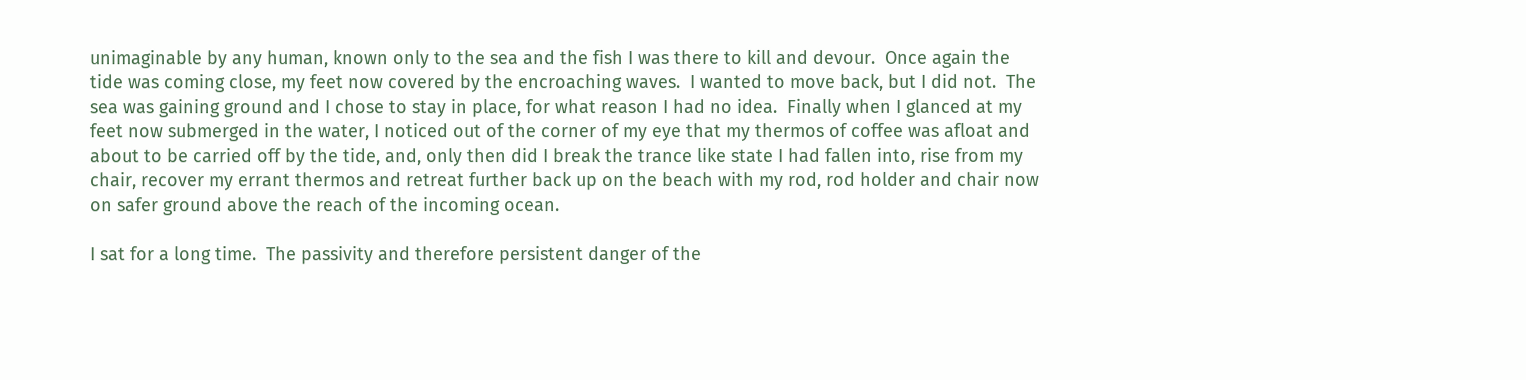unimaginable by any human, known only to the sea and the fish I was there to kill and devour.  Once again the tide was coming close, my feet now covered by the encroaching waves.  I wanted to move back, but I did not.  The sea was gaining ground and I chose to stay in place, for what reason I had no idea.  Finally when I glanced at my feet now submerged in the water, I noticed out of the corner of my eye that my thermos of coffee was afloat and about to be carried off by the tide, and, only then did I break the trance like state I had fallen into, rise from my chair, recover my errant thermos and retreat further back up on the beach with my rod, rod holder and chair now on safer ground above the reach of the incoming ocean.

I sat for a long time.  The passivity and therefore persistent danger of the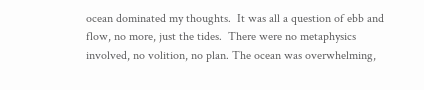ocean dominated my thoughts.  It was all a question of ebb and flow, no more, just the tides.  There were no metaphysics involved, no volition, no plan. The ocean was overwhelming,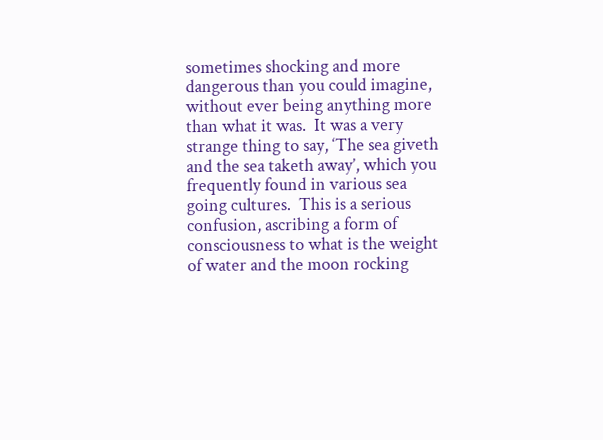sometimes shocking and more dangerous than you could imagine, without ever being anything more than what it was.  It was a very strange thing to say, ‘The sea giveth and the sea taketh away’, which you frequently found in various sea going cultures.  This is a serious confusion, ascribing a form of consciousness to what is the weight of water and the moon rocking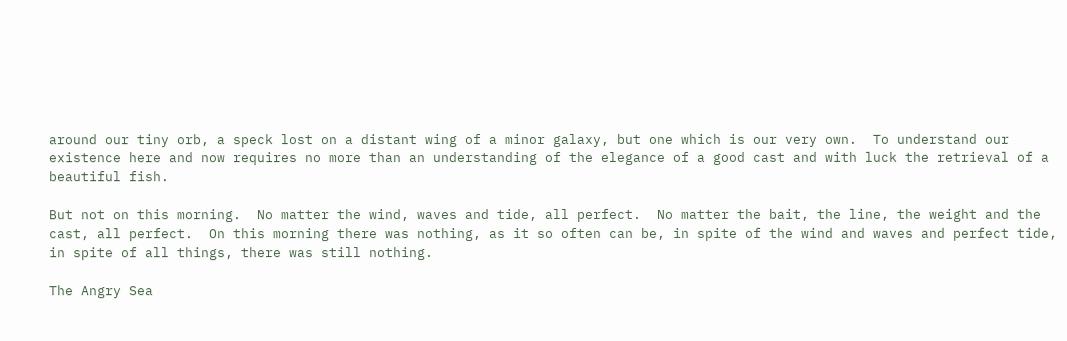around our tiny orb, a speck lost on a distant wing of a minor galaxy, but one which is our very own.  To understand our existence here and now requires no more than an understanding of the elegance of a good cast and with luck the retrieval of a beautiful fish.

But not on this morning.  No matter the wind, waves and tide, all perfect.  No matter the bait, the line, the weight and the cast, all perfect.  On this morning there was nothing, as it so often can be, in spite of the wind and waves and perfect tide, in spite of all things, there was still nothing.

The Angry Sea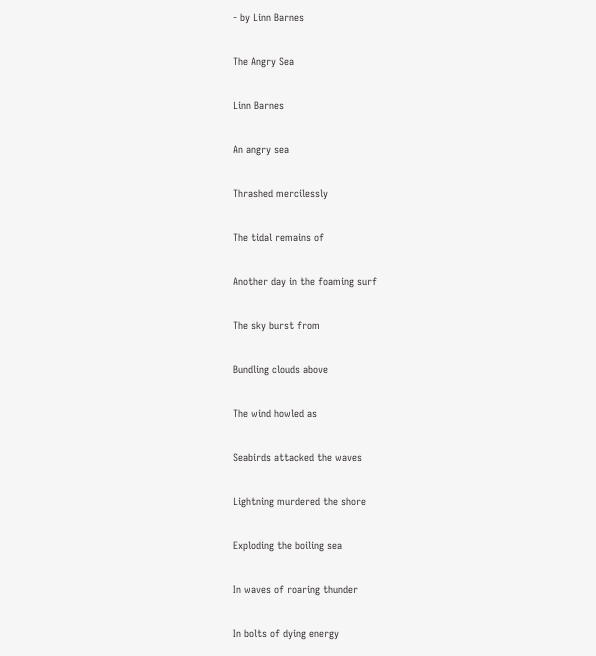- by Linn Barnes

The Angry Sea

Linn Barnes

An angry sea

Thrashed mercilessly

The tidal remains of

Another day in the foaming surf

The sky burst from

Bundling clouds above

The wind howled as

Seabirds attacked the waves

Lightning murdered the shore

Exploding the boiling sea

In waves of roaring thunder

In bolts of dying energy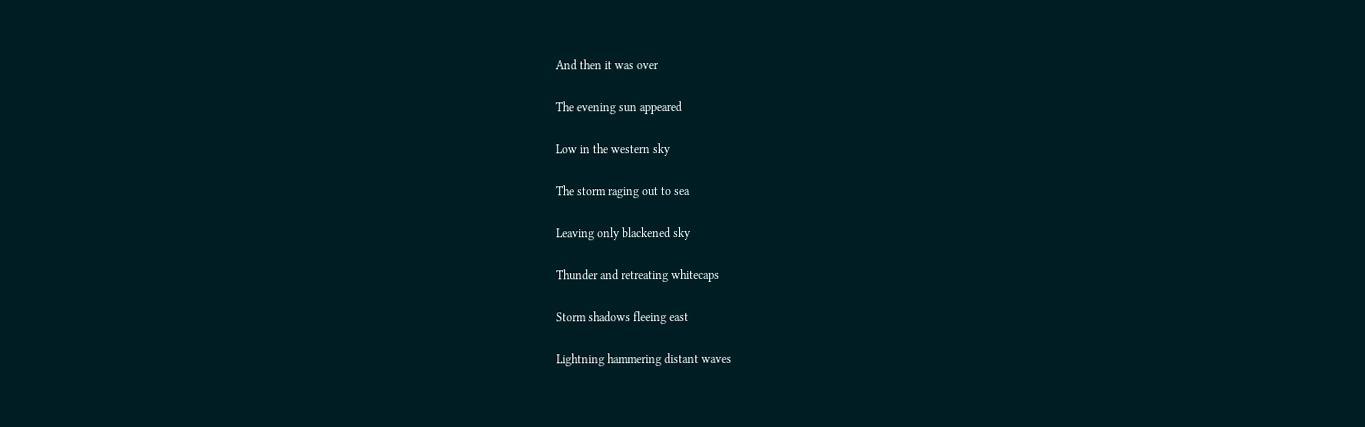And then it was over

The evening sun appeared

Low in the western sky

The storm raging out to sea

Leaving only blackened sky

Thunder and retreating whitecaps

Storm shadows fleeing east

Lightning hammering distant waves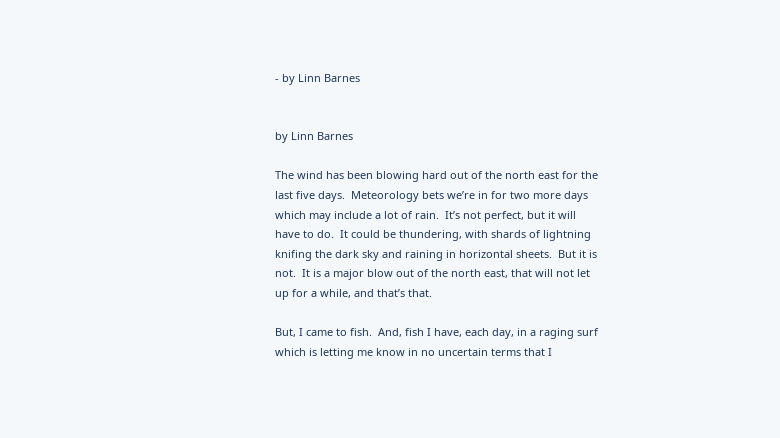- by Linn Barnes


by Linn Barnes

The wind has been blowing hard out of the north east for the last five days.  Meteorology bets we’re in for two more days which may include a lot of rain.  It’s not perfect, but it will have to do.  It could be thundering, with shards of lightning knifing the dark sky and raining in horizontal sheets.  But it is not.  It is a major blow out of the north east, that will not let up for a while, and that’s that.

But, I came to fish.  And, fish I have, each day, in a raging surf which is letting me know in no uncertain terms that I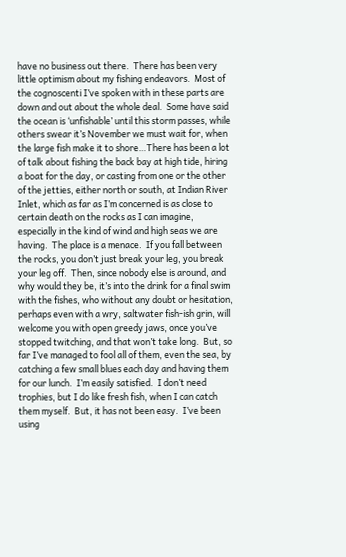have no business out there.  There has been very little optimism about my fishing endeavors.  Most of the cognoscenti I’ve spoken with in these parts are down and out about the whole deal.  Some have said the ocean is ‘unfishable’ until this storm passes, while others swear it’s November we must wait for, when the large fish make it to shore…There has been a lot of talk about fishing the back bay at high tide, hiring a boat for the day, or casting from one or the other of the jetties, either north or south, at Indian River Inlet, which as far as I’m concerned is as close to certain death on the rocks as I can imagine, especially in the kind of wind and high seas we are having.  The place is a menace.  If you fall between the rocks, you don’t just break your leg, you break your leg off.  Then, since nobody else is around, and why would they be, it’s into the drink for a final swim with the fishes, who without any doubt or hesitation, perhaps even with a wry, saltwater fish-ish grin, will welcome you with open greedy jaws, once you’ve stopped twitching, and that won’t take long.  But, so far I’ve managed to fool all of them, even the sea, by catching a few small blues each day and having them for our lunch.  I’m easily satisfied.  I don’t need trophies, but I do like fresh fish, when I can catch them myself.  But, it has not been easy.  I’ve been using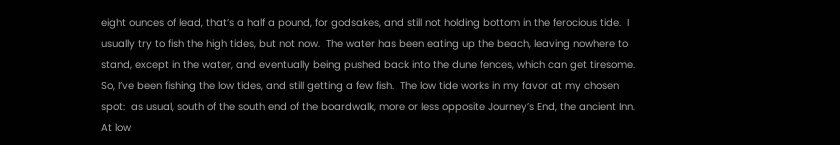eight ounces of lead, that’s a half a pound, for godsakes, and still not holding bottom in the ferocious tide.  I usually try to fish the high tides, but not now.  The water has been eating up the beach, leaving nowhere to stand, except in the water, and eventually being pushed back into the dune fences, which can get tiresome.  So, I’ve been fishing the low tides, and still getting a few fish.  The low tide works in my favor at my chosen spot:  as usual, south of the south end of the boardwalk, more or less opposite Journey’s End, the ancient Inn.  At low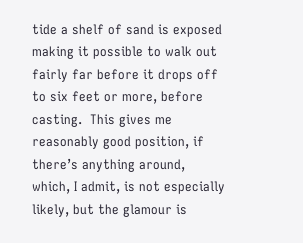tide a shelf of sand is exposed making it possible to walk out fairly far before it drops off to six feet or more, before casting.  This gives me reasonably good position, if there’s anything around, which, I admit, is not especially likely, but the glamour is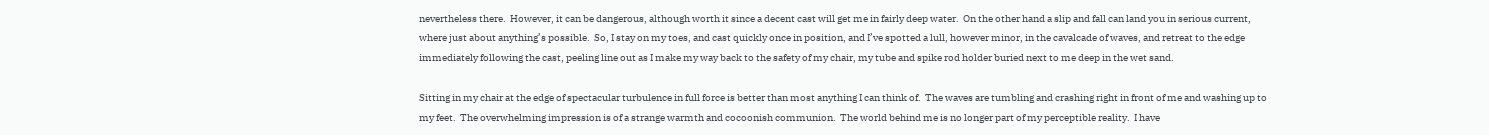nevertheless there.  However, it can be dangerous, although worth it since a decent cast will get me in fairly deep water.  On the other hand a slip and fall can land you in serious current, where just about anything’s possible.  So, I stay on my toes, and cast quickly once in position, and I’ve spotted a lull, however minor, in the cavalcade of waves, and retreat to the edge immediately following the cast, peeling line out as I make my way back to the safety of my chair, my tube and spike rod holder buried next to me deep in the wet sand.

Sitting in my chair at the edge of spectacular turbulence in full force is better than most anything I can think of.  The waves are tumbling and crashing right in front of me and washing up to my feet.  The overwhelming impression is of a strange warmth and cocoonish communion.  The world behind me is no longer part of my perceptible reality.  I have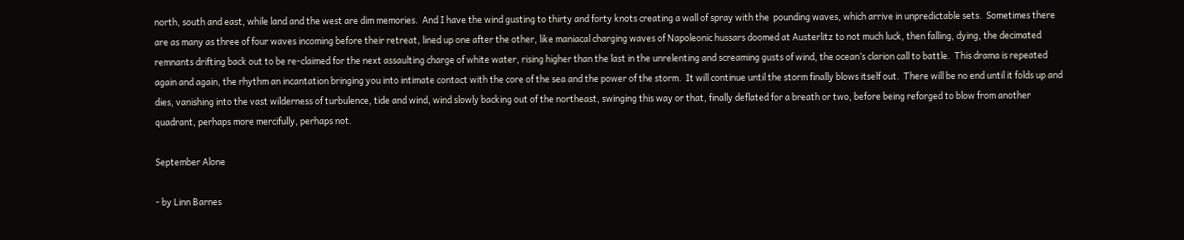north, south and east, while land and the west are dim memories.  And I have the wind gusting to thirty and forty knots creating a wall of spray with the  pounding waves, which arrive in unpredictable sets.  Sometimes there are as many as three of four waves incoming before their retreat, lined up one after the other, like maniacal charging waves of Napoleonic hussars doomed at Austerlitz to not much luck, then falling, dying, the decimated remnants drifting back out to be re-claimed for the next assaulting charge of white water, rising higher than the last in the unrelenting and screaming gusts of wind, the ocean’s clarion call to battle.  This drama is repeated again and again, the rhythm an incantation bringing you into intimate contact with the core of the sea and the power of the storm.  It will continue until the storm finally blows itself out.  There will be no end until it folds up and dies, vanishing into the vast wilderness of turbulence, tide and wind, wind slowly backing out of the northeast, swinging this way or that, finally deflated for a breath or two, before being reforged to blow from another quadrant, perhaps more mercifully, perhaps not.

September Alone

- by Linn Barnes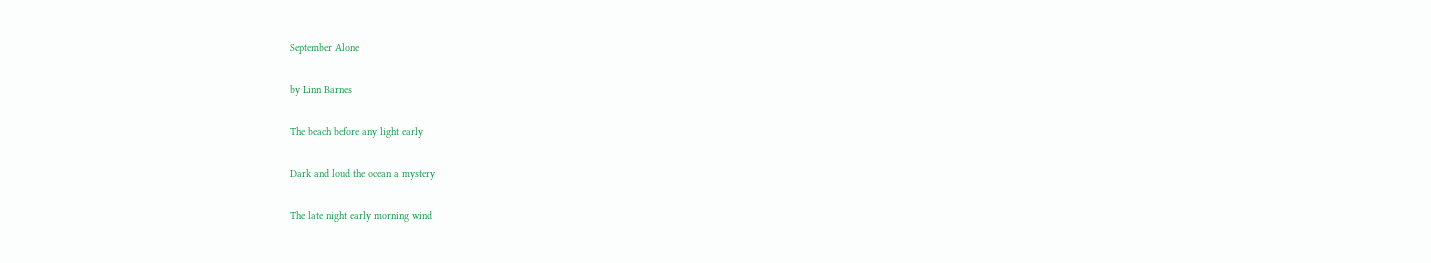September Alone

by Linn Barnes

The beach before any light early

Dark and loud the ocean a mystery

The late night early morning wind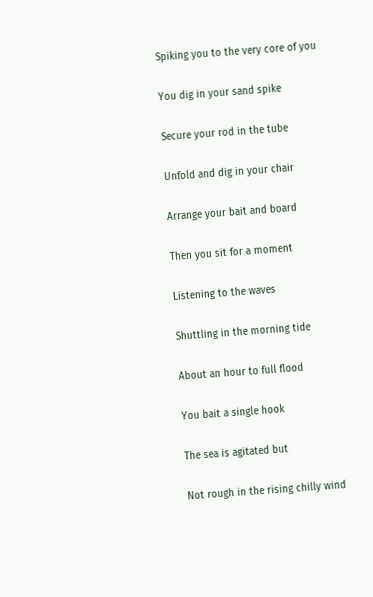Spiking you to the very core of you

You dig in your sand spike

Secure your rod in the tube

Unfold and dig in your chair

Arrange your bait and board

Then you sit for a moment

Listening to the waves

Shuttling in the morning tide

About an hour to full flood

You bait a single hook

The sea is agitated but

Not rough in the rising chilly wind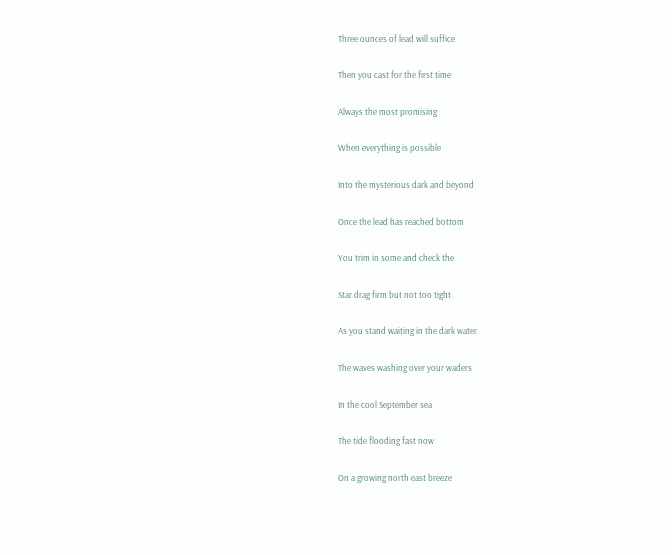Three ounces of lead will suffice

Then you cast for the first time

Always the most promising

When everything is possible

Into the mysterious dark and beyond

Once the lead has reached bottom

You trim in some and check the

Star drag firm but not too tight

As you stand waiting in the dark water

The waves washing over your waders

In the cool September sea

The tide flooding fast now

On a growing north east breeze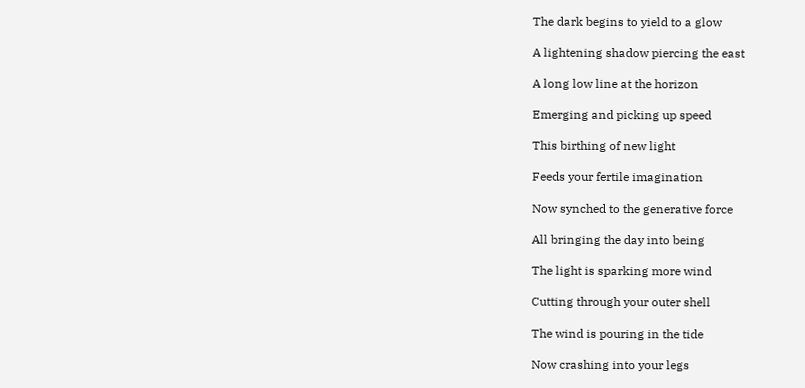The dark begins to yield to a glow

A lightening shadow piercing the east

A long low line at the horizon

Emerging and picking up speed

This birthing of new light

Feeds your fertile imagination

Now synched to the generative force

All bringing the day into being

The light is sparking more wind

Cutting through your outer shell

The wind is pouring in the tide

Now crashing into your legs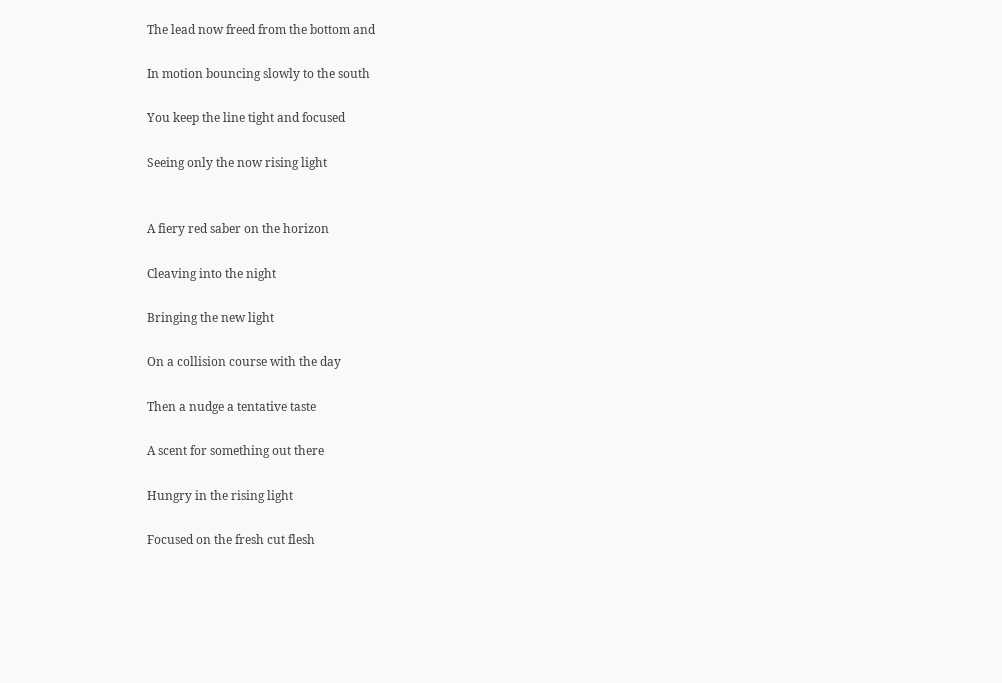The lead now freed from the bottom and

In motion bouncing slowly to the south

You keep the line tight and focused

Seeing only the now rising light


A fiery red saber on the horizon

Cleaving into the night

Bringing the new light

On a collision course with the day

Then a nudge a tentative taste

A scent for something out there

Hungry in the rising light

Focused on the fresh cut flesh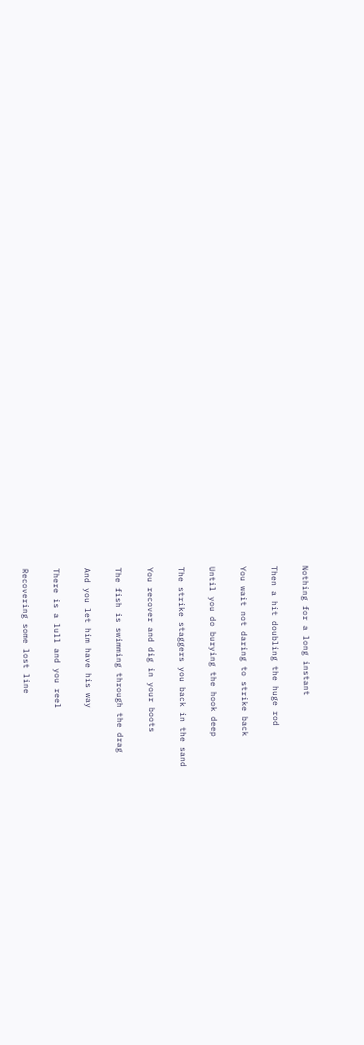Nothing for a long instant

Then a hit doubling the huge rod

You wait not daring to strike back

Until you do burying the hook deep

The strike staggers you back in the sand

You recover and dig in your boots

The fish is swimming through the drag

And you let him have his way

There is a lull and you reel

Recovering some lost line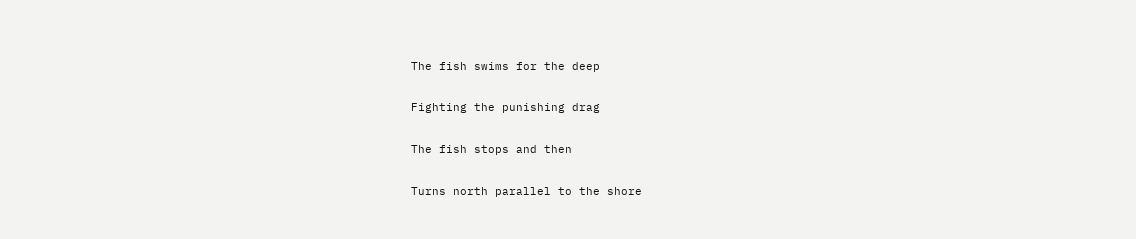The fish swims for the deep

Fighting the punishing drag

The fish stops and then

Turns north parallel to the shore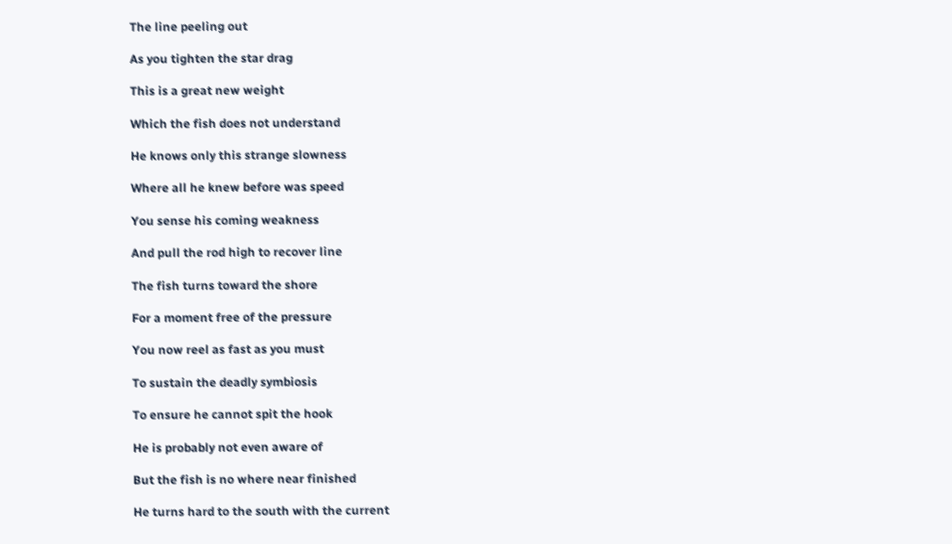The line peeling out

As you tighten the star drag

This is a great new weight

Which the fish does not understand

He knows only this strange slowness

Where all he knew before was speed

You sense his coming weakness

And pull the rod high to recover line

The fish turns toward the shore

For a moment free of the pressure

You now reel as fast as you must

To sustain the deadly symbiosis

To ensure he cannot spit the hook

He is probably not even aware of

But the fish is no where near finished

He turns hard to the south with the current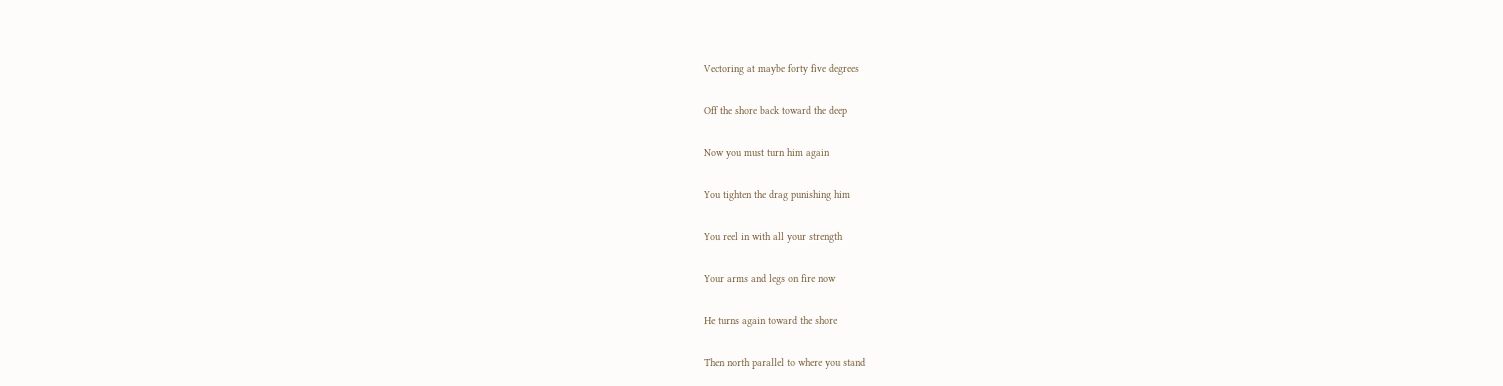Vectoring at maybe forty five degrees

Off the shore back toward the deep

Now you must turn him again

You tighten the drag punishing him

You reel in with all your strength

Your arms and legs on fire now

He turns again toward the shore

Then north parallel to where you stand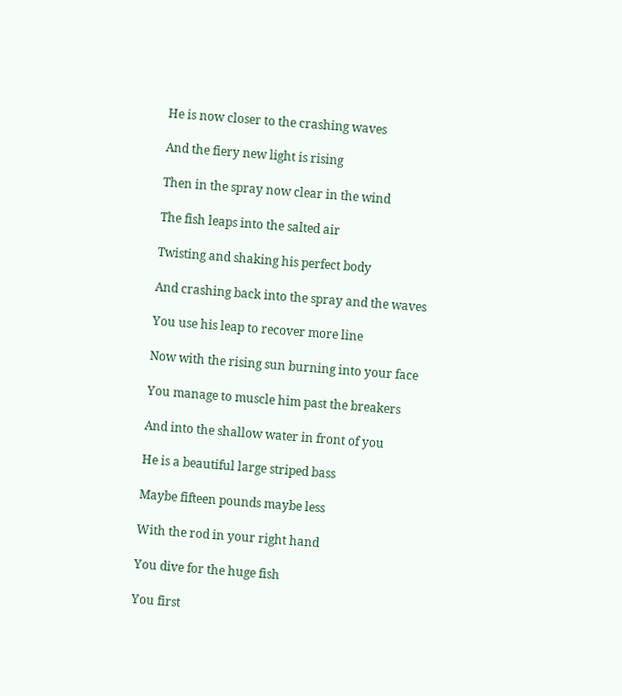He is now closer to the crashing waves

And the fiery new light is rising

Then in the spray now clear in the wind

The fish leaps into the salted air

Twisting and shaking his perfect body

And crashing back into the spray and the waves

You use his leap to recover more line

Now with the rising sun burning into your face

You manage to muscle him past the breakers

And into the shallow water in front of you

He is a beautiful large striped bass

Maybe fifteen pounds maybe less

With the rod in your right hand

You dive for the huge fish

You first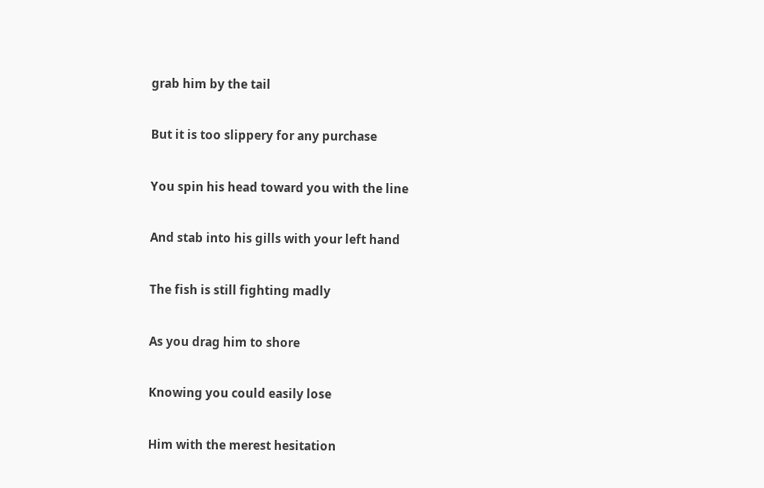grab him by the tail

But it is too slippery for any purchase

You spin his head toward you with the line

And stab into his gills with your left hand

The fish is still fighting madly

As you drag him to shore

Knowing you could easily lose

Him with the merest hesitation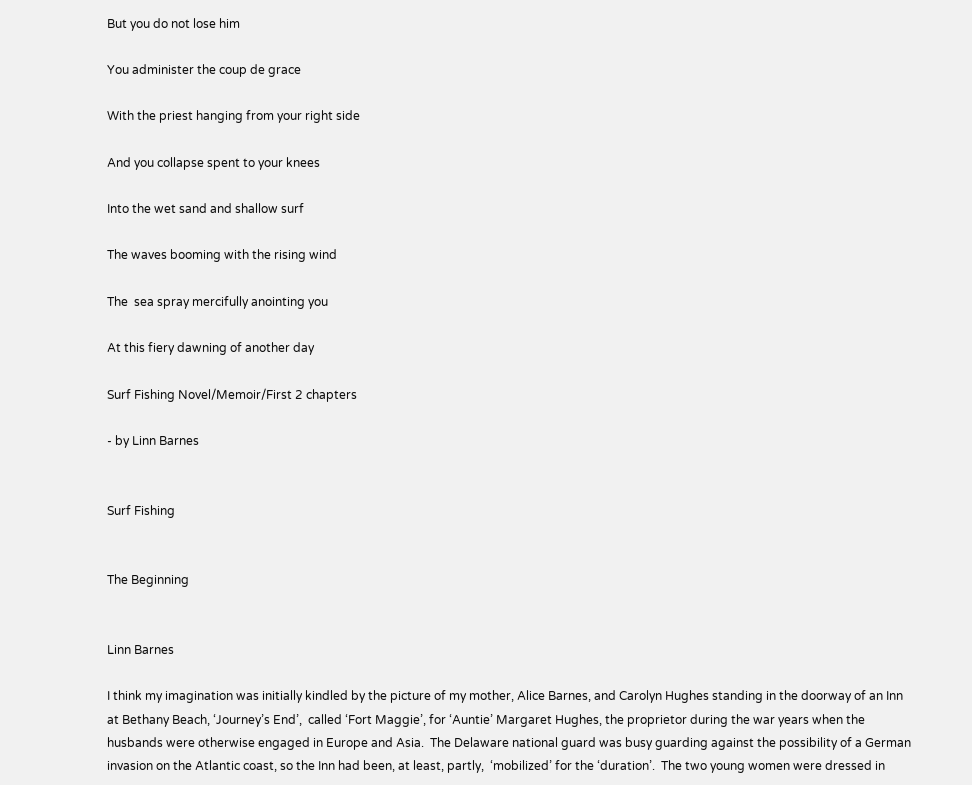But you do not lose him

You administer the coup de grace

With the priest hanging from your right side

And you collapse spent to your knees

Into the wet sand and shallow surf

The waves booming with the rising wind

The  sea spray mercifully anointing you

At this fiery dawning of another day

Surf Fishing Novel/Memoir/First 2 chapters

- by Linn Barnes


Surf Fishing


The Beginning


Linn Barnes

I think my imagination was initially kindled by the picture of my mother, Alice Barnes, and Carolyn Hughes standing in the doorway of an Inn at Bethany Beach, ‘Journey’s End’,  called ‘Fort Maggie’, for ‘Auntie’ Margaret Hughes, the proprietor during the war years when the husbands were otherwise engaged in Europe and Asia.  The Delaware national guard was busy guarding against the possibility of a German invasion on the Atlantic coast, so the Inn had been, at least, partly,  ‘mobilized’ for the ‘duration’.  The two young women were dressed in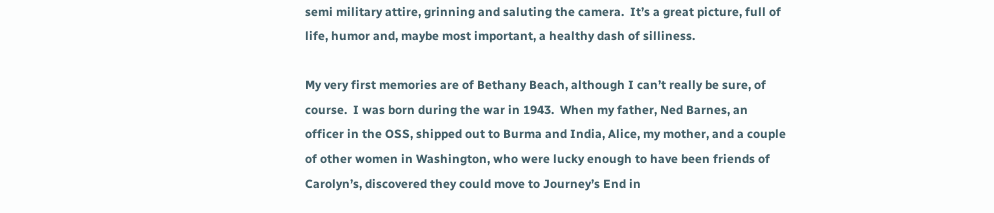semi military attire, grinning and saluting the camera.  It’s a great picture, full of life, humor and, maybe most important, a healthy dash of silliness.

My very first memories are of Bethany Beach, although I can’t really be sure, of course.  I was born during the war in 1943.  When my father, Ned Barnes, an officer in the OSS, shipped out to Burma and India, Alice, my mother, and a couple of other women in Washington, who were lucky enough to have been friends of Carolyn’s, discovered they could move to Journey’s End in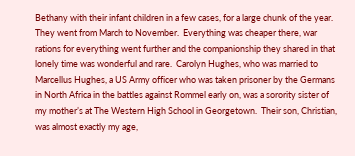Bethany with their infant children in a few cases, for a large chunk of the year.  They went from March to November.  Everything was cheaper there, war rations for everything went further and the companionship they shared in that lonely time was wonderful and rare.  Carolyn Hughes, who was married to Marcellus Hughes, a US Army officer who was taken prisoner by the Germans in North Africa in the battles against Rommel early on, was a sorority sister of my mother’s at The Western High School in Georgetown.  Their son, Christian, was almost exactly my age,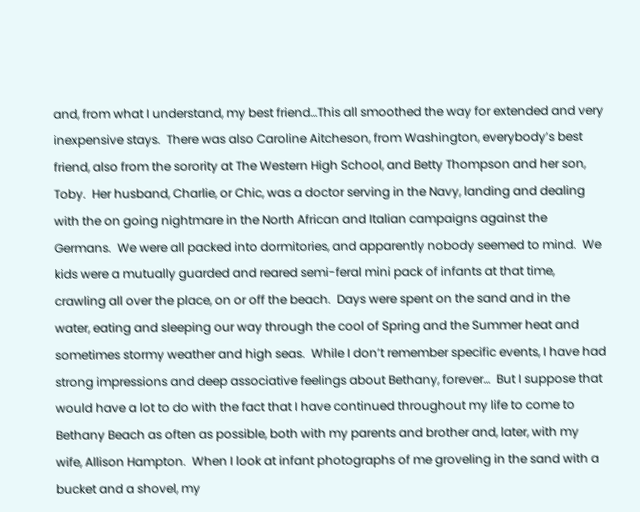and, from what I understand, my best friend…This all smoothed the way for extended and very inexpensive stays.  There was also Caroline Aitcheson, from Washington, everybody’s best friend, also from the sorority at The Western High School, and Betty Thompson and her son, Toby.  Her husband, Charlie, or Chic, was a doctor serving in the Navy, landing and dealing with the on going nightmare in the North African and Italian campaigns against the Germans.  We were all packed into dormitories, and apparently nobody seemed to mind.  We kids were a mutually guarded and reared semi-feral mini pack of infants at that time, crawling all over the place, on or off the beach.  Days were spent on the sand and in the water, eating and sleeping our way through the cool of Spring and the Summer heat and sometimes stormy weather and high seas.  While I don’t remember specific events, I have had strong impressions and deep associative feelings about Bethany, forever…  But I suppose that would have a lot to do with the fact that I have continued throughout my life to come to Bethany Beach as often as possible, both with my parents and brother and, later, with my wife, Allison Hampton.  When I look at infant photographs of me groveling in the sand with a bucket and a shovel, my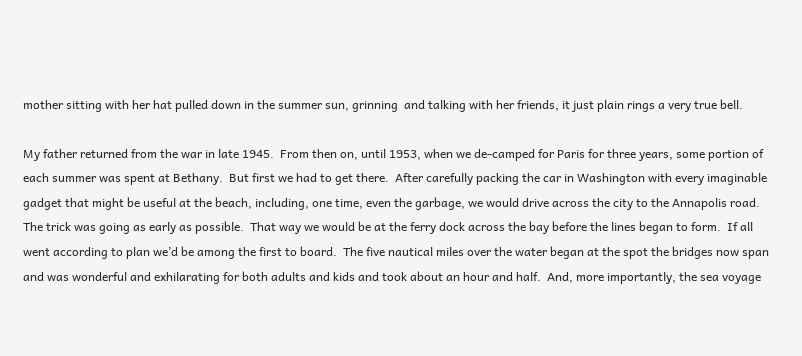mother sitting with her hat pulled down in the summer sun, grinning  and talking with her friends, it just plain rings a very true bell.

My father returned from the war in late 1945.  From then on, until 1953, when we de-camped for Paris for three years, some portion of each summer was spent at Bethany.  But first we had to get there.  After carefully packing the car in Washington with every imaginable gadget that might be useful at the beach, including, one time, even the garbage, we would drive across the city to the Annapolis road.  The trick was going as early as possible.  That way we would be at the ferry dock across the bay before the lines began to form.  If all went according to plan we’d be among the first to board.  The five nautical miles over the water began at the spot the bridges now span and was wonderful and exhilarating for both adults and kids and took about an hour and half.  And, more importantly, the sea voyage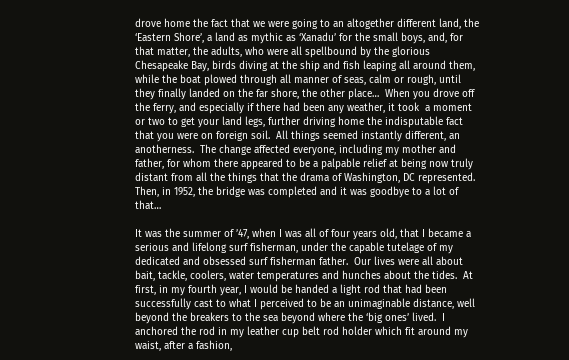drove home the fact that we were going to an altogether different land, the ‘Eastern Shore’, a land as mythic as ‘Xanadu’ for the small boys, and, for that matter, the adults, who were all spellbound by the glorious Chesapeake Bay, birds diving at the ship and fish leaping all around them, while the boat plowed through all manner of seas, calm or rough, until they finally landed on the far shore, the other place…  When you drove off the ferry, and especially if there had been any weather, it took  a moment or two to get your land legs, further driving home the indisputable fact that you were on foreign soil.  All things seemed instantly different, an anotherness.  The change affected everyone, including my mother and father, for whom there appeared to be a palpable relief at being now truly distant from all the things that the drama of Washington, DC represented.  Then, in 1952, the bridge was completed and it was goodbye to a lot of that…

It was the summer of ’47, when I was all of four years old, that I became a serious and lifelong surf fisherman, under the capable tutelage of my dedicated and obsessed surf fisherman father.  Our lives were all about bait, tackle, coolers, water temperatures and hunches about the tides.  At first, in my fourth year, I would be handed a light rod that had been successfully cast to what I perceived to be an unimaginable distance, well beyond the breakers to the sea beyond where the ‘big ones’ lived.  I anchored the rod in my leather cup belt rod holder which fit around my waist, after a fashion,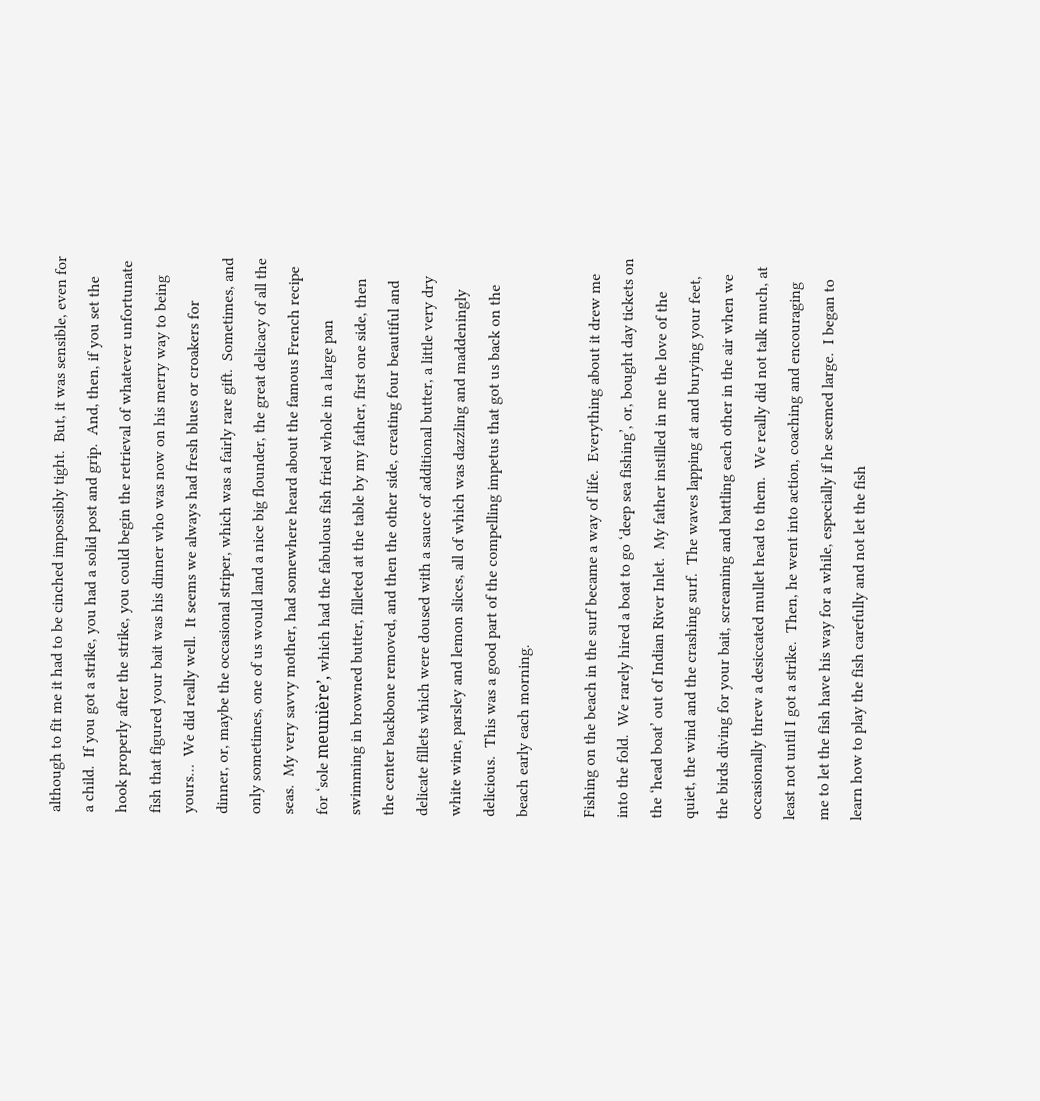although to fit me it had to be cinched impossibly tight.  But, it was sensible, even for a child.  If you got a strike, you had a solid post and grip.  And, then, if you set the hook properly after the strike, you could begin the retrieval of whatever unfortunate fish that figured your bait was his dinner who was now on his merry way to being yours…  We did really well.  It seems we always had fresh blues or croakers for dinner, or, maybe the occasional striper, which was a fairly rare gift.  Sometimes, and only sometimes, one of us would land a nice big flounder, the great delicacy of all the seas.  My very savvy mother, had somewhere heard about the famous French recipe for ‘sole meunière’, which had the fabulous fish fried whole in a large pan swimming in browned butter, filleted at the table by my father, first one side, then the center backbone removed, and then the other side, creating four beautiful and delicate fillets which were doused with a sauce of additional butter, a little very dry white wine, parsley and lemon slices, all of which was dazzling and maddeningly delicious.  This was a good part of the compelling impetus that got us back on the beach early each morning.

Fishing on the beach in the surf became a way of life.  Everything about it drew me into the fold.  We rarely hired a boat to go ‘deep sea fishing’, or, bought day tickets on the ‘head boat’ out of Indian River Inlet.  My father instilled in me the love of the quiet, the wind and the crashing surf.  The waves lapping at and burying your feet, the birds diving for your bait, screaming and battling each other in the air when we occasionally threw a desiccated mullet head to them.  We really did not talk much, at least not until I got a strike.  Then, he went into action, coaching and encouraging me to let the fish have his way for a while, especially if he seemed large.  I began to learn how to play the fish carefully and not let the fish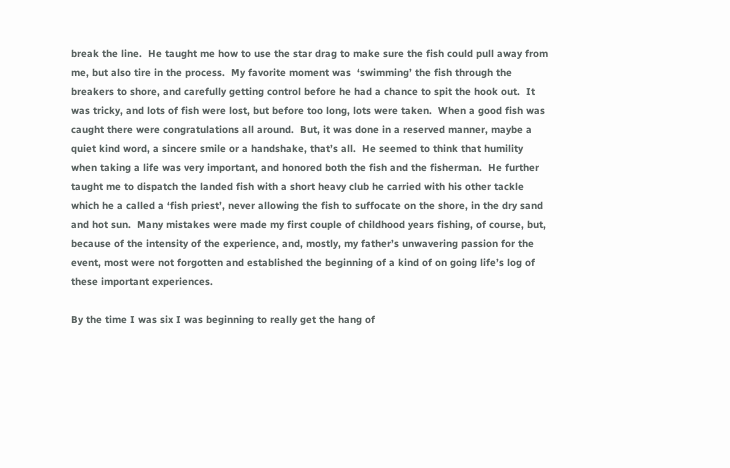break the line.  He taught me how to use the star drag to make sure the fish could pull away from me, but also tire in the process.  My favorite moment was  ‘swimming’ the fish through the breakers to shore, and carefully getting control before he had a chance to spit the hook out.  It was tricky, and lots of fish were lost, but before too long, lots were taken.  When a good fish was caught there were congratulations all around.  But, it was done in a reserved manner, maybe a quiet kind word, a sincere smile or a handshake, that’s all.  He seemed to think that humility when taking a life was very important, and honored both the fish and the fisherman.  He further taught me to dispatch the landed fish with a short heavy club he carried with his other tackle which he a called a ‘fish priest’, never allowing the fish to suffocate on the shore, in the dry sand and hot sun.  Many mistakes were made my first couple of childhood years fishing, of course, but, because of the intensity of the experience, and, mostly, my father’s unwavering passion for the event, most were not forgotten and established the beginning of a kind of on going life’s log of these important experiences.

By the time I was six I was beginning to really get the hang of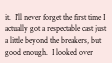it.  I’ll never forget the first time I actually got a respectable cast just a little beyond the breakers, but good enough.  I looked over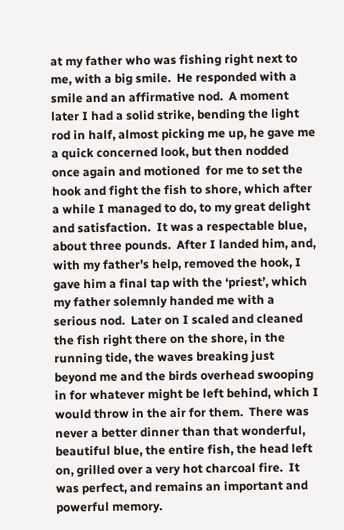at my father who was fishing right next to me, with a big smile.  He responded with a smile and an affirmative nod.  A moment later I had a solid strike, bending the light rod in half, almost picking me up, he gave me a quick concerned look, but then nodded once again and motioned  for me to set the hook and fight the fish to shore, which after a while I managed to do, to my great delight and satisfaction.  It was a respectable blue, about three pounds.  After I landed him, and, with my father’s help, removed the hook, I gave him a final tap with the ‘priest’, which my father solemnly handed me with a serious nod.  Later on I scaled and cleaned the fish right there on the shore, in the running tide, the waves breaking just beyond me and the birds overhead swooping in for whatever might be left behind, which I would throw in the air for them.  There was never a better dinner than that wonderful, beautiful blue, the entire fish, the head left on, grilled over a very hot charcoal fire.  It was perfect, and remains an important and powerful memory.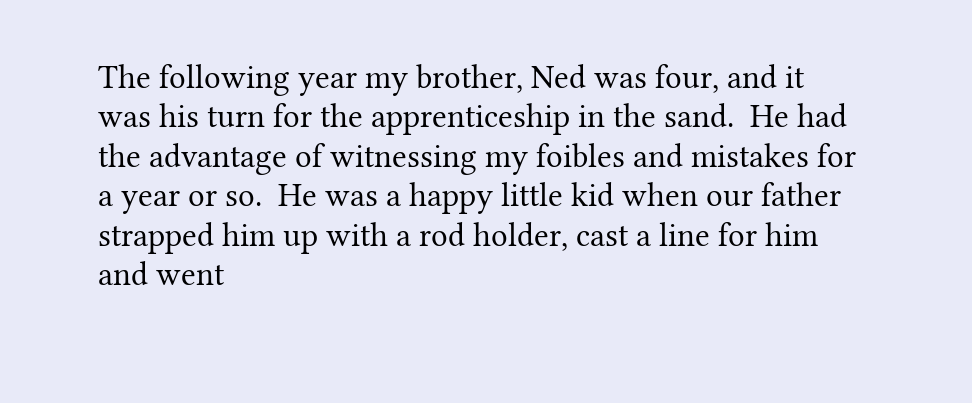The following year my brother, Ned was four, and it was his turn for the apprenticeship in the sand.  He had the advantage of witnessing my foibles and mistakes for a year or so.  He was a happy little kid when our father strapped him up with a rod holder, cast a line for him and went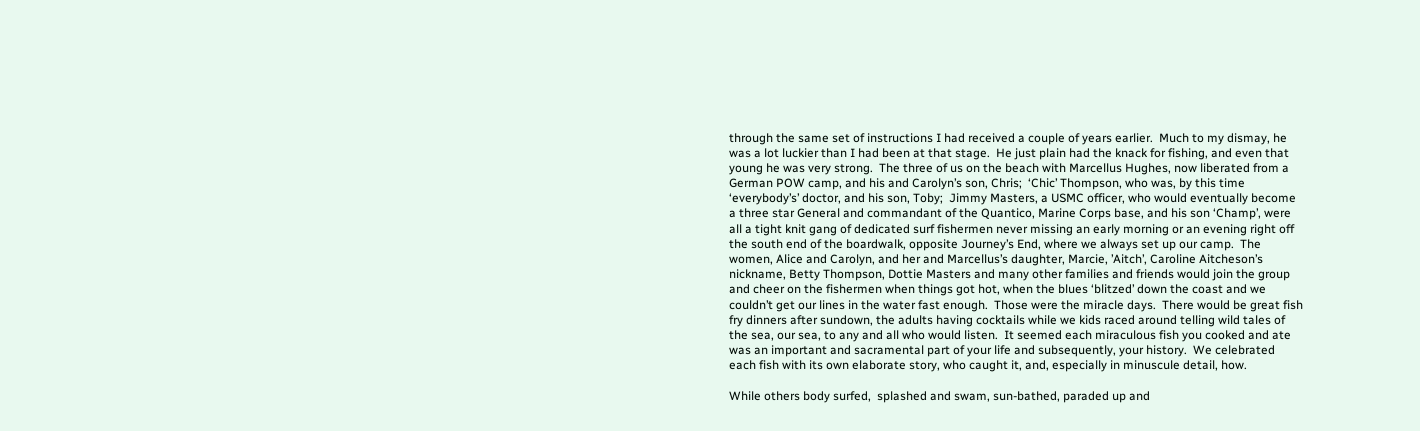through the same set of instructions I had received a couple of years earlier.  Much to my dismay, he was a lot luckier than I had been at that stage.  He just plain had the knack for fishing, and even that young he was very strong.  The three of us on the beach with Marcellus Hughes, now liberated from a German POW camp, and his and Carolyn’s son, Chris;  ‘Chic’ Thompson, who was, by this time ‘everybody’s’ doctor, and his son, Toby;  Jimmy Masters, a USMC officer, who would eventually become a three star General and commandant of the Quantico, Marine Corps base, and his son ‘Champ’, were all a tight knit gang of dedicated surf fishermen never missing an early morning or an evening right off the south end of the boardwalk, opposite Journey’s End, where we always set up our camp.  The women, Alice and Carolyn, and her and Marcellus’s daughter, Marcie, ’Aitch’, Caroline Aitcheson’s nickname, Betty Thompson, Dottie Masters and many other families and friends would join the group and cheer on the fishermen when things got hot, when the blues ‘blitzed’ down the coast and we couldn’t get our lines in the water fast enough.  Those were the miracle days.  There would be great fish fry dinners after sundown, the adults having cocktails while we kids raced around telling wild tales of the sea, our sea, to any and all who would listen.  It seemed each miraculous fish you cooked and ate was an important and sacramental part of your life and subsequently, your history.  We celebrated each fish with its own elaborate story, who caught it, and, especially in minuscule detail, how.

While others body surfed,  splashed and swam, sun-bathed, paraded up and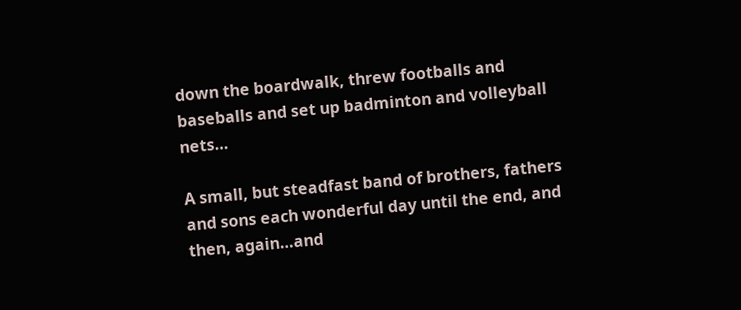down the boardwalk, threw footballs and baseballs and set up badminton and volleyball nets…

A small, but steadfast band of brothers, fathers and sons each wonderful day until the end, and then, again…and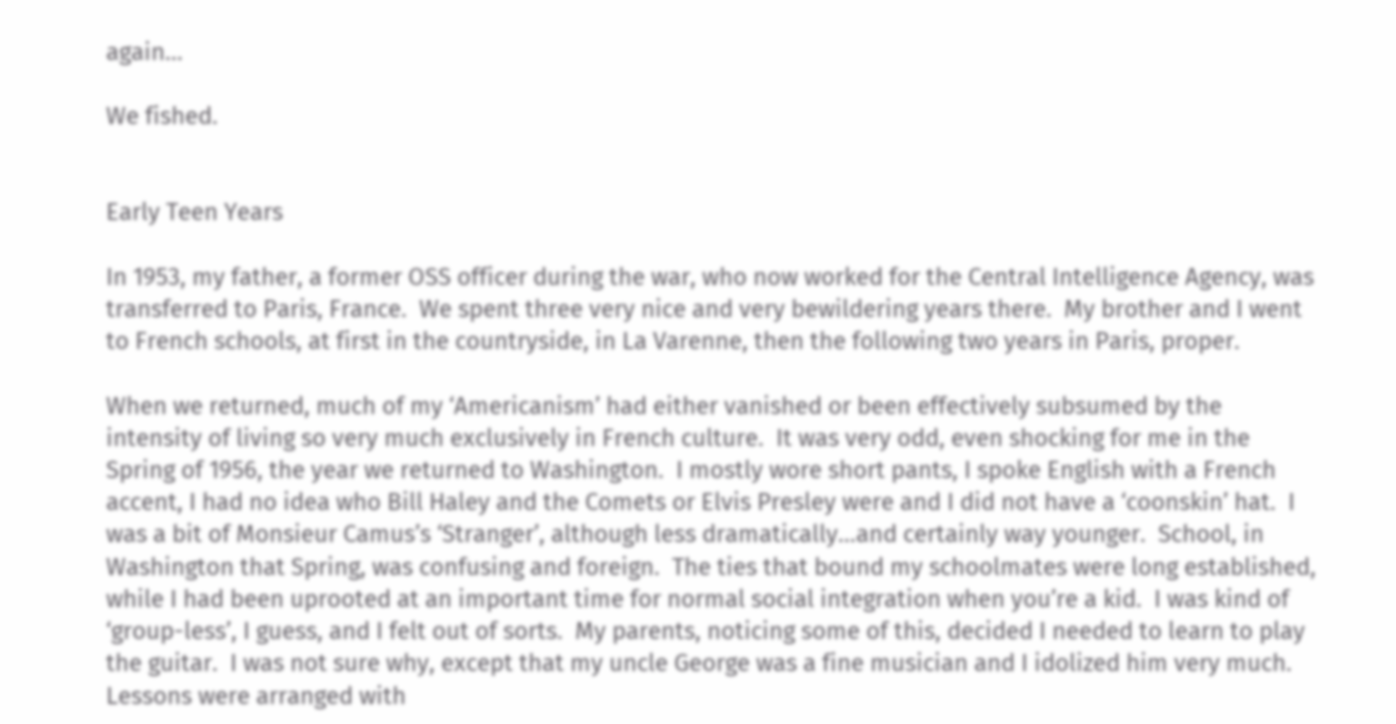again…

We fished.


Early Teen Years

In 1953, my father, a former OSS officer during the war, who now worked for the Central Intelligence Agency, was transferred to Paris, France.  We spent three very nice and very bewildering years there.  My brother and I went to French schools, at first in the countryside, in La Varenne, then the following two years in Paris, proper.

When we returned, much of my ‘Americanism’ had either vanished or been effectively subsumed by the intensity of living so very much exclusively in French culture.  It was very odd, even shocking for me in the Spring of 1956, the year we returned to Washington.  I mostly wore short pants, I spoke English with a French accent, I had no idea who Bill Haley and the Comets or Elvis Presley were and I did not have a ‘coonskin’ hat.  I was a bit of Monsieur Camus’s ‘Stranger’, although less dramatically…and certainly way younger.  School, in Washington that Spring, was confusing and foreign.  The ties that bound my schoolmates were long established, while I had been uprooted at an important time for normal social integration when you’re a kid.  I was kind of ‘group-less’, I guess, and I felt out of sorts.  My parents, noticing some of this, decided I needed to learn to play the guitar.  I was not sure why, except that my uncle George was a fine musician and I idolized him very much.  Lessons were arranged with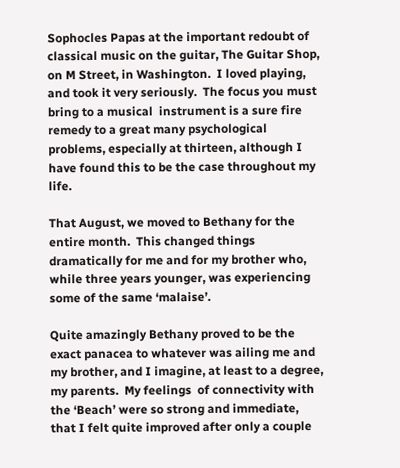Sophocles Papas at the important redoubt of classical music on the guitar, The Guitar Shop, on M Street, in Washington.  I loved playing, and took it very seriously.  The focus you must bring to a musical  instrument is a sure fire remedy to a great many psychological problems, especially at thirteen, although I have found this to be the case throughout my life.

That August, we moved to Bethany for the entire month.  This changed things dramatically for me and for my brother who, while three years younger, was experiencing some of the same ‘malaise’.

Quite amazingly Bethany proved to be the exact panacea to whatever was ailing me and my brother, and I imagine, at least to a degree, my parents.  My feelings  of connectivity with the ‘Beach’ were so strong and immediate, that I felt quite improved after only a couple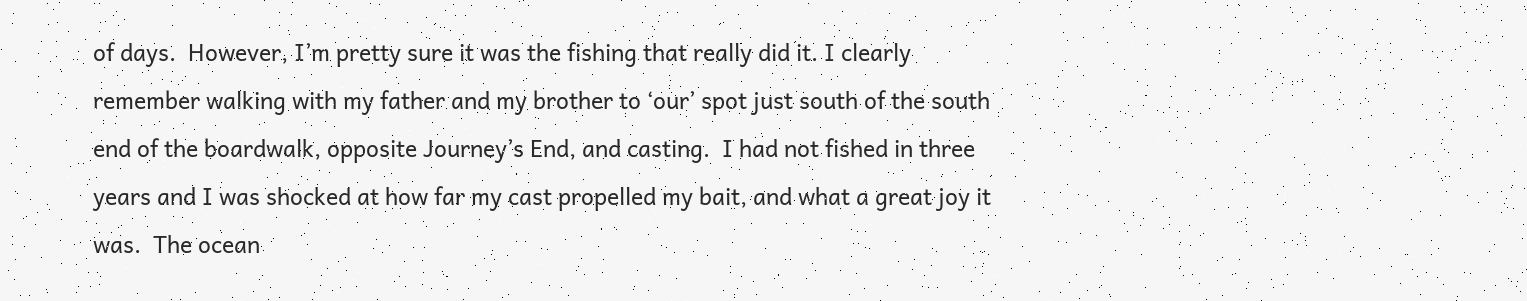of days.  However, I’m pretty sure it was the fishing that really did it. I clearly remember walking with my father and my brother to ‘our’ spot just south of the south end of the boardwalk, opposite Journey’s End, and casting.  I had not fished in three years and I was shocked at how far my cast propelled my bait, and what a great joy it was.  The ocean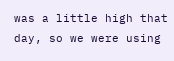was a little high that day, so we were using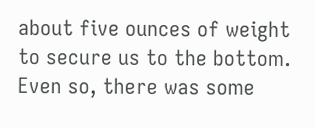about five ounces of weight to secure us to the bottom.  Even so, there was some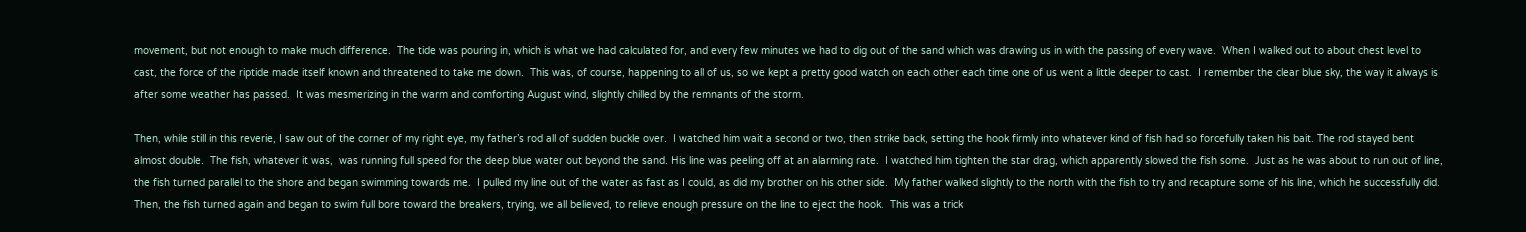movement, but not enough to make much difference.  The tide was pouring in, which is what we had calculated for, and every few minutes we had to dig out of the sand which was drawing us in with the passing of every wave.  When I walked out to about chest level to cast, the force of the riptide made itself known and threatened to take me down.  This was, of course, happening to all of us, so we kept a pretty good watch on each other each time one of us went a little deeper to cast.  I remember the clear blue sky, the way it always is after some weather has passed.  It was mesmerizing in the warm and comforting August wind, slightly chilled by the remnants of the storm.

Then, while still in this reverie, I saw out of the corner of my right eye, my father’s rod all of sudden buckle over.  I watched him wait a second or two, then strike back, setting the hook firmly into whatever kind of fish had so forcefully taken his bait. The rod stayed bent almost double.  The fish, whatever it was,  was running full speed for the deep blue water out beyond the sand. His line was peeling off at an alarming rate.  I watched him tighten the star drag, which apparently slowed the fish some.  Just as he was about to run out of line, the fish turned parallel to the shore and began swimming towards me.  I pulled my line out of the water as fast as I could, as did my brother on his other side.  My father walked slightly to the north with the fish to try and recapture some of his line, which he successfully did.  Then, the fish turned again and began to swim full bore toward the breakers, trying, we all believed, to relieve enough pressure on the line to eject the hook.  This was a trick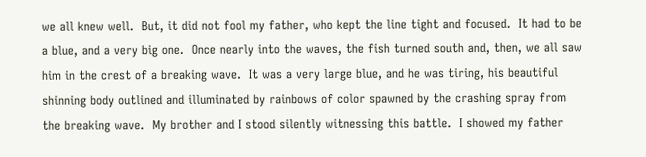we all knew well.  But, it did not fool my father, who kept the line tight and focused.  It had to be a blue, and a very big one.  Once nearly into the waves, the fish turned south and, then, we all saw him in the crest of a breaking wave.  It was a very large blue, and he was tiring, his beautiful shinning body outlined and illuminated by rainbows of color spawned by the crashing spray from the breaking wave.  My brother and I stood silently witnessing this battle.  I showed my father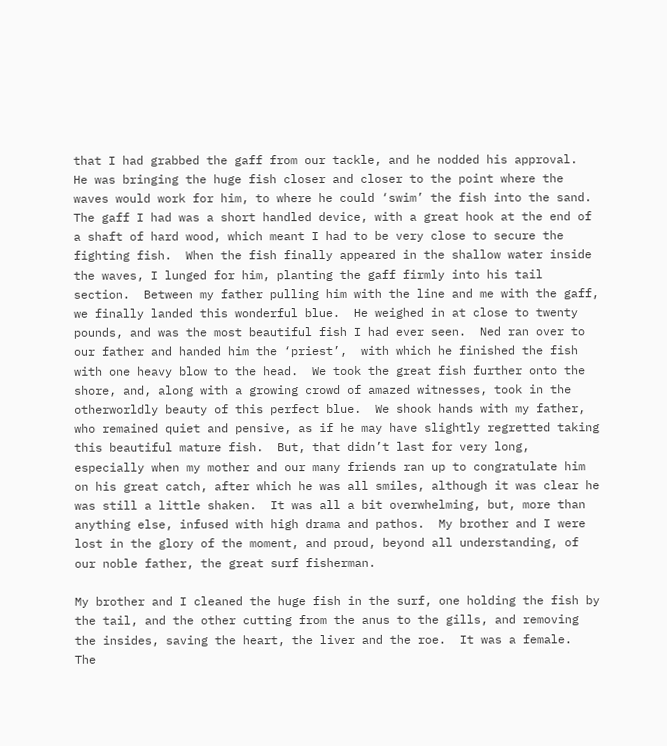that I had grabbed the gaff from our tackle, and he nodded his approval.  He was bringing the huge fish closer and closer to the point where the waves would work for him, to where he could ‘swim’ the fish into the sand.  The gaff I had was a short handled device, with a great hook at the end of a shaft of hard wood, which meant I had to be very close to secure the fighting fish.  When the fish finally appeared in the shallow water inside the waves, I lunged for him, planting the gaff firmly into his tail section.  Between my father pulling him with the line and me with the gaff, we finally landed this wonderful blue.  He weighed in at close to twenty pounds, and was the most beautiful fish I had ever seen.  Ned ran over to our father and handed him the ‘priest’,  with which he finished the fish with one heavy blow to the head.  We took the great fish further onto the shore, and, along with a growing crowd of amazed witnesses, took in the otherworldly beauty of this perfect blue.  We shook hands with my father, who remained quiet and pensive, as if he may have slightly regretted taking this beautiful mature fish.  But, that didn’t last for very long, especially when my mother and our many friends ran up to congratulate him on his great catch, after which he was all smiles, although it was clear he was still a little shaken.  It was all a bit overwhelming, but, more than anything else, infused with high drama and pathos.  My brother and I were lost in the glory of the moment, and proud, beyond all understanding, of our noble father, the great surf fisherman.

My brother and I cleaned the huge fish in the surf, one holding the fish by the tail, and the other cutting from the anus to the gills, and removing the insides, saving the heart, the liver and the roe.  It was a female.  The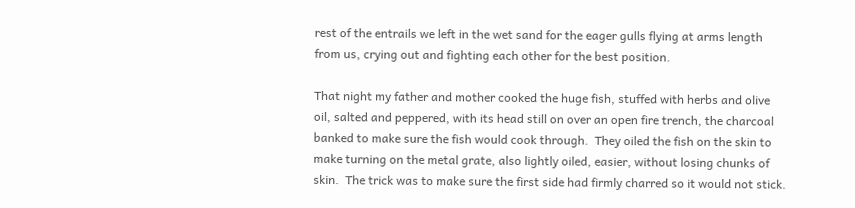rest of the entrails we left in the wet sand for the eager gulls flying at arms length from us, crying out and fighting each other for the best position.

That night my father and mother cooked the huge fish, stuffed with herbs and olive oil, salted and peppered, with its head still on over an open fire trench, the charcoal banked to make sure the fish would cook through.  They oiled the fish on the skin to make turning on the metal grate, also lightly oiled, easier, without losing chunks of skin.  The trick was to make sure the first side had firmly charred so it would not stick.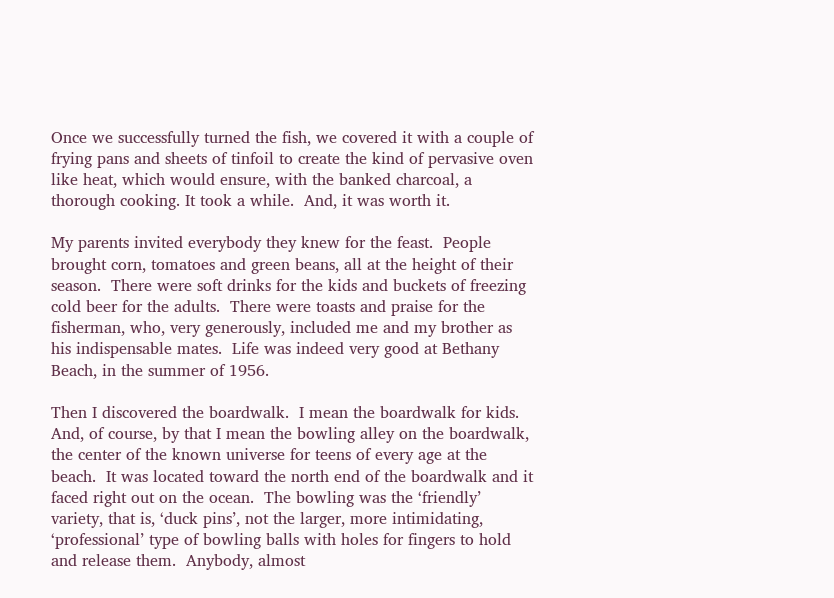Once we successfully turned the fish, we covered it with a couple of frying pans and sheets of tinfoil to create the kind of pervasive oven like heat, which would ensure, with the banked charcoal, a thorough cooking. It took a while.  And, it was worth it.

My parents invited everybody they knew for the feast.  People brought corn, tomatoes and green beans, all at the height of their season.  There were soft drinks for the kids and buckets of freezing cold beer for the adults.  There were toasts and praise for the fisherman, who, very generously, included me and my brother as his indispensable mates.  Life was indeed very good at Bethany Beach, in the summer of 1956.

Then I discovered the boardwalk.  I mean the boardwalk for kids.  And, of course, by that I mean the bowling alley on the boardwalk, the center of the known universe for teens of every age at the beach.  It was located toward the north end of the boardwalk and it faced right out on the ocean.  The bowling was the ‘friendly’ variety, that is, ‘duck pins’, not the larger, more intimidating, ‘professional’ type of bowling balls with holes for fingers to hold and release them.  Anybody, almost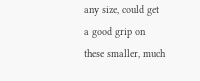any size, could get a good grip on these smaller, much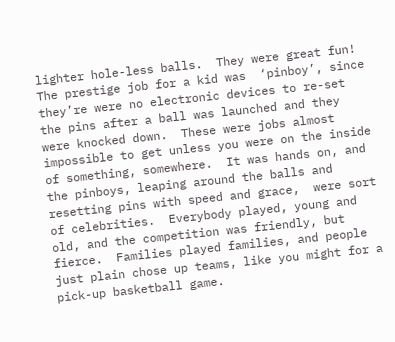lighter hole-less balls.  They were great fun!  The prestige job for a kid was  ‘pinboy’, since they’re were no electronic devices to re-set the pins after a ball was launched and they were knocked down.  These were jobs almost impossible to get unless you were on the inside of something, somewhere.  It was hands on, and the pinboys, leaping around the balls and resetting pins with speed and grace,  were sort of celebrities.  Everybody played, young and old, and the competition was friendly, but fierce.  Families played families, and people just plain chose up teams, like you might for a pick-up basketball game.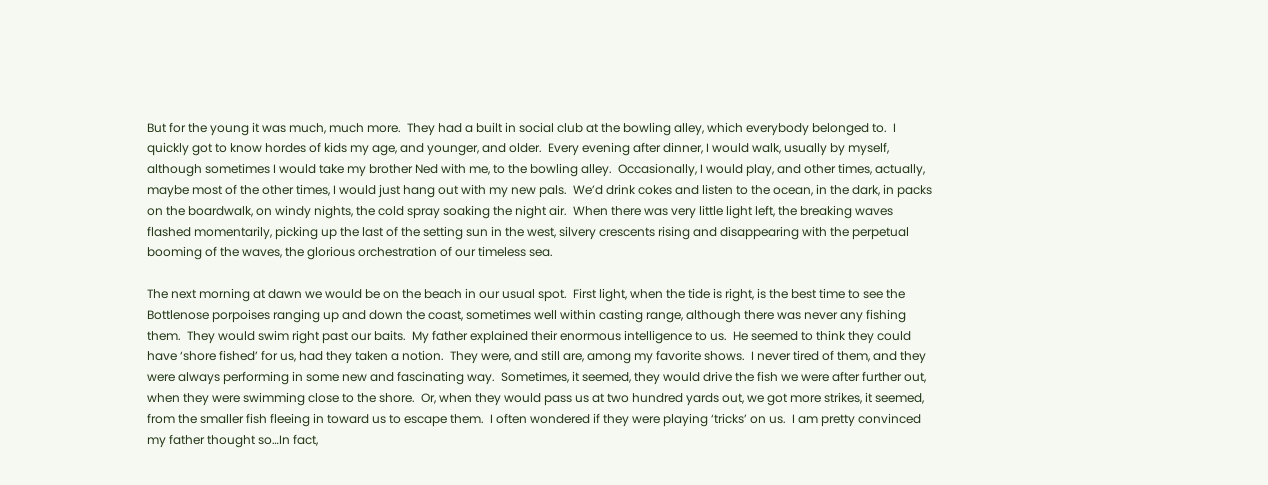But for the young it was much, much more.  They had a built in social club at the bowling alley, which everybody belonged to.  I quickly got to know hordes of kids my age, and younger, and older.  Every evening after dinner, I would walk, usually by myself, although sometimes I would take my brother Ned with me, to the bowling alley.  Occasionally, I would play, and other times, actually, maybe most of the other times, I would just hang out with my new pals.  We’d drink cokes and listen to the ocean, in the dark, in packs on the boardwalk, on windy nights, the cold spray soaking the night air.  When there was very little light left, the breaking waves flashed momentarily, picking up the last of the setting sun in the west, silvery crescents rising and disappearing with the perpetual booming of the waves, the glorious orchestration of our timeless sea.

The next morning at dawn we would be on the beach in our usual spot.  First light, when the tide is right, is the best time to see the Bottlenose porpoises ranging up and down the coast, sometimes well within casting range, although there was never any fishing them.  They would swim right past our baits.  My father explained their enormous intelligence to us.  He seemed to think they could have ‘shore fished’ for us, had they taken a notion.  They were, and still are, among my favorite shows.  I never tired of them, and they were always performing in some new and fascinating way.  Sometimes, it seemed, they would drive the fish we were after further out, when they were swimming close to the shore.  Or, when they would pass us at two hundred yards out, we got more strikes, it seemed, from the smaller fish fleeing in toward us to escape them.  I often wondered if they were playing ‘tricks’ on us.  I am pretty convinced my father thought so…In fact,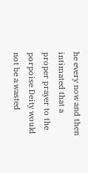he every now and then intimated that a proper prayer to the porpoise Deity would not be a wasted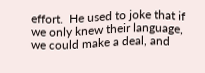effort.  He used to joke that if we only knew their language, we could make a deal, and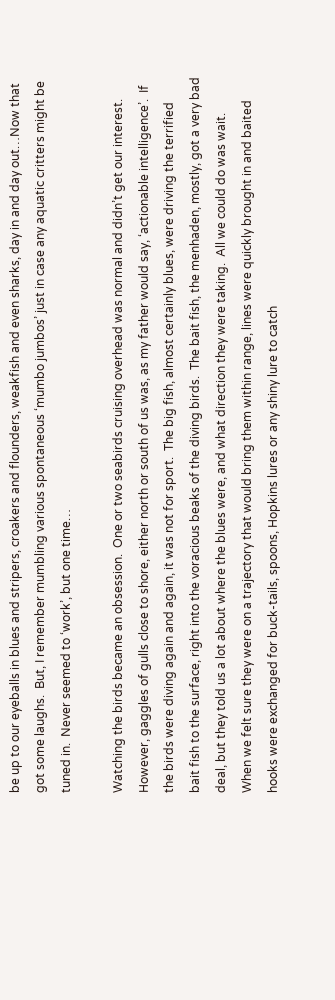be up to our eyeballs in blues and stripers, croakers and flounders, weakfish and even sharks, day in and day out…Now that got some laughs.  But, I remember mumbling various spontaneous ‘mumbo jumbos’ just in case any aquatic critters might be tuned in.  Never seemed to ‘work’, but one time…

Watching the birds became an obsession.  One or two seabirds cruising overhead was normal and didn’t get our interest.  However, gaggles of gulls close to shore, either north or south of us was, as my father would say, ‘actionable intelligence’.  If the birds were diving again and again, it was not for sport.  The big fish, almost certainly blues, were driving the terrified bait fish to the surface, right into the voracious beaks of the diving birds.  The bait fish, the menhaden, mostly, got a very bad deal, but they told us a lot about where the blues were, and what direction they were taking.  All we could do was wait.  When we felt sure they were on a trajectory that would bring them within range, lines were quickly brought in and baited hooks were exchanged for buck-tails, spoons, Hopkins lures or any shiny lure to catch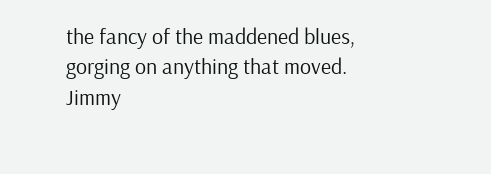the fancy of the maddened blues, gorging on anything that moved.  Jimmy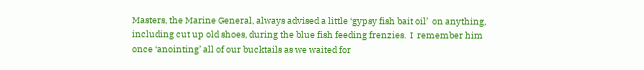Masters, the Marine General, always advised a little ‘gypsy fish bait oil’  on anything, including cut up old shoes, during the blue fish feeding frenzies.  I  remember him once ‘anointing’ all of our bucktails as we waited for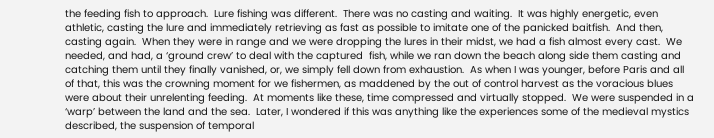the feeding fish to approach.  Lure fishing was different.  There was no casting and waiting.  It was highly energetic, even athletic, casting the lure and immediately retrieving as fast as possible to imitate one of the panicked baitfish.  And then, casting again.  When they were in range and we were dropping the lures in their midst, we had a fish almost every cast.  We needed, and had, a ‘ground crew’ to deal with the captured  fish, while we ran down the beach along side them casting and catching them until they finally vanished, or, we simply fell down from exhaustion.  As when I was younger, before Paris and all of that, this was the crowning moment for we fishermen, as maddened by the out of control harvest as the voracious blues were about their unrelenting feeding.  At moments like these, time compressed and virtually stopped.  We were suspended in a ‘warp’ between the land and the sea.  Later, I wondered if this was anything like the experiences some of the medieval mystics described, the suspension of temporal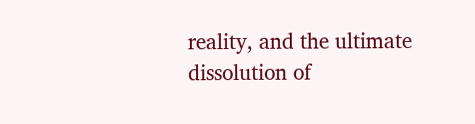reality, and the ultimate dissolution of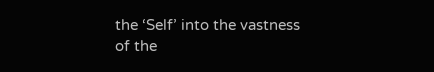the ‘Self’ into the vastness of the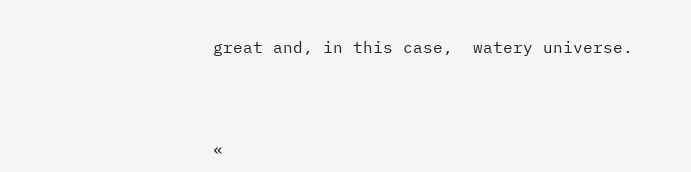great and, in this case,  watery universe.



«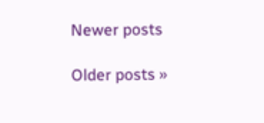Newer posts

Older posts »